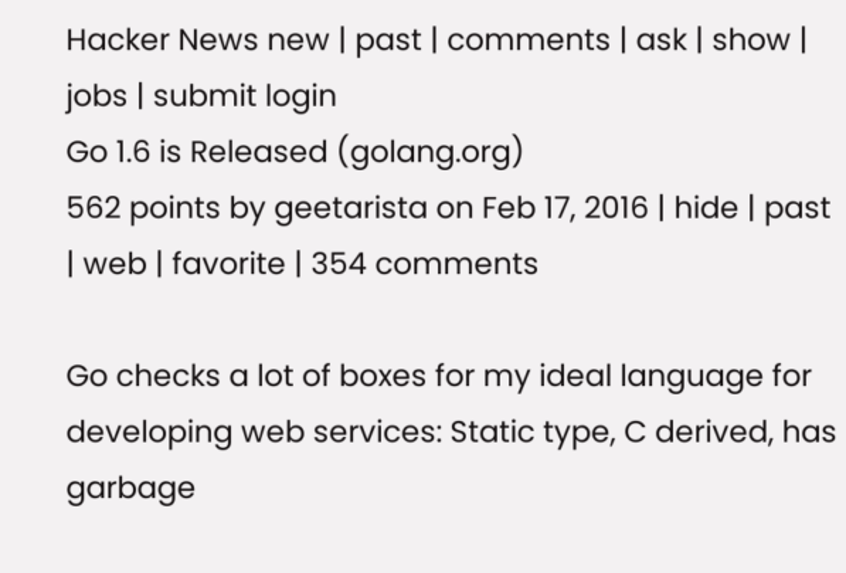Hacker News new | past | comments | ask | show | jobs | submit login
Go 1.6 is Released (golang.org)
562 points by geetarista on Feb 17, 2016 | hide | past | web | favorite | 354 comments

Go checks a lot of boxes for my ideal language for developing web services: Static type, C derived, has garbage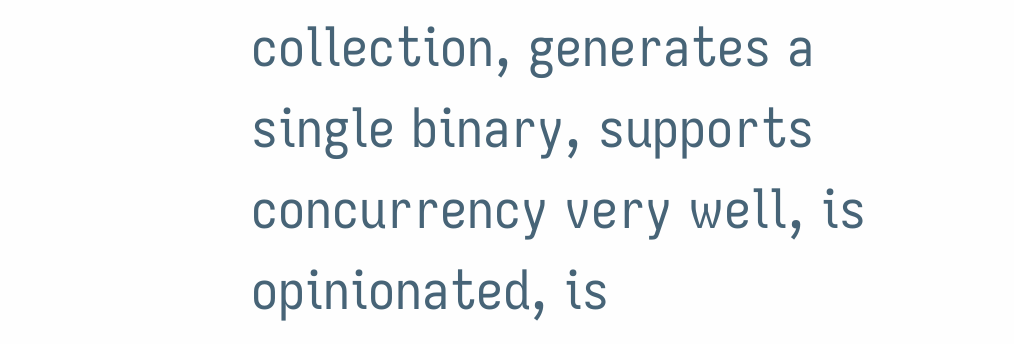collection, generates a single binary, supports concurrency very well, is opinionated, is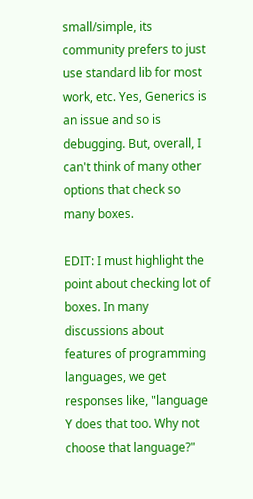small/simple, its community prefers to just use standard lib for most work, etc. Yes, Generics is an issue and so is debugging. But, overall, I can't think of many other options that check so many boxes.

EDIT: I must highlight the point about checking lot of boxes. In many discussions about features of programming languages, we get responses like, "language Y does that too. Why not choose that language?"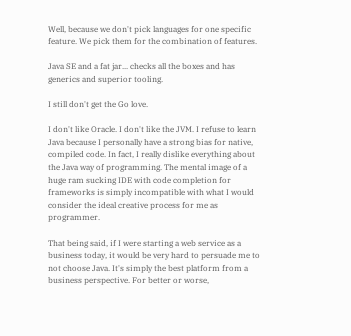Well, because we don't pick languages for one specific feature. We pick them for the combination of features.

Java SE and a fat jar... checks all the boxes and has generics and superior tooling.

I still don't get the Go love.

I don't like Oracle. I don't like the JVM. I refuse to learn Java because I personally have a strong bias for native, compiled code. In fact, I really dislike everything about the Java way of programming. The mental image of a huge ram sucking IDE with code completion for frameworks is simply incompatible with what I would consider the ideal creative process for me as programmer.

That being said, if I were starting a web service as a business today, it would be very hard to persuade me to not choose Java. It's simply the best platform from a business perspective. For better or worse,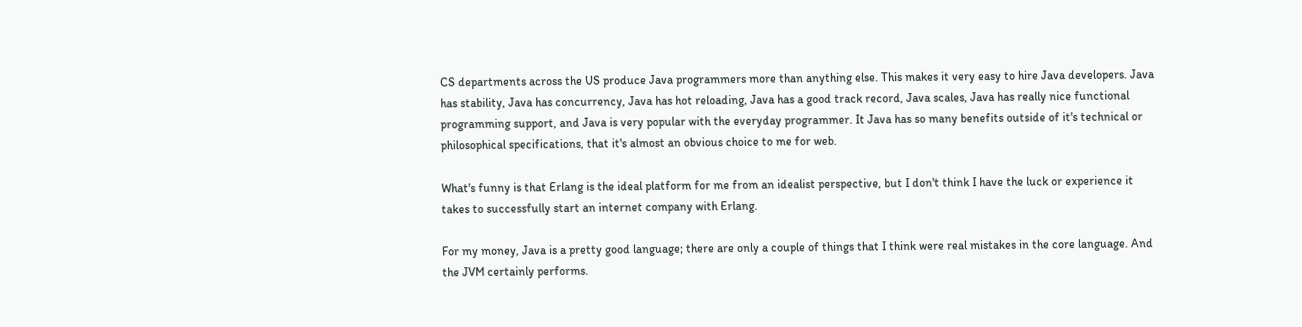CS departments across the US produce Java programmers more than anything else. This makes it very easy to hire Java developers. Java has stability, Java has concurrency, Java has hot reloading, Java has a good track record, Java scales, Java has really nice functional programming support, and Java is very popular with the everyday programmer. It Java has so many benefits outside of it's technical or philosophical specifications, that it's almost an obvious choice to me for web.

What's funny is that Erlang is the ideal platform for me from an idealist perspective, but I don't think I have the luck or experience it takes to successfully start an internet company with Erlang.

For my money, Java is a pretty good language; there are only a couple of things that I think were real mistakes in the core language. And the JVM certainly performs.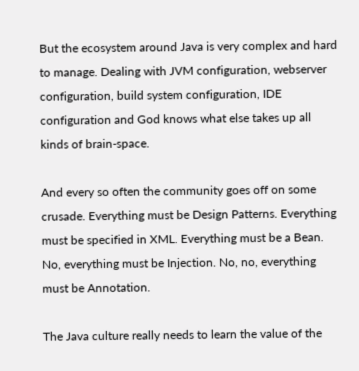But the ecosystem around Java is very complex and hard to manage. Dealing with JVM configuration, webserver configuration, build system configuration, IDE configuration and God knows what else takes up all kinds of brain-space.

And every so often the community goes off on some crusade. Everything must be Design Patterns. Everything must be specified in XML. Everything must be a Bean. No, everything must be Injection. No, no, everything must be Annotation.

The Java culture really needs to learn the value of the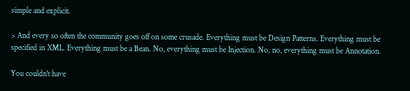simple and explicit.

> And every so often the community goes off on some crusade. Everything must be Design Patterns. Everything must be specified in XML. Everything must be a Bean. No, everything must be Injection. No, no, everything must be Annotation.

You couldn't have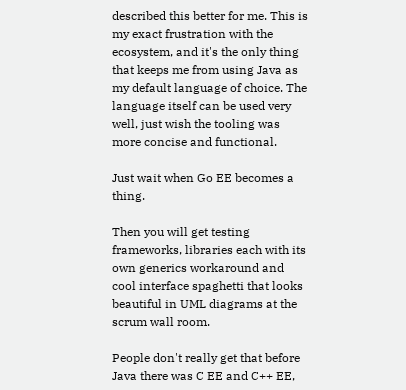described this better for me. This is my exact frustration with the ecosystem, and it's the only thing that keeps me from using Java as my default language of choice. The language itself can be used very well, just wish the tooling was more concise and functional.

Just wait when Go EE becomes a thing.

Then you will get testing frameworks, libraries each with its own generics workaround and cool interface spaghetti that looks beautiful in UML diagrams at the scrum wall room.

People don't really get that before Java there was C EE and C++ EE,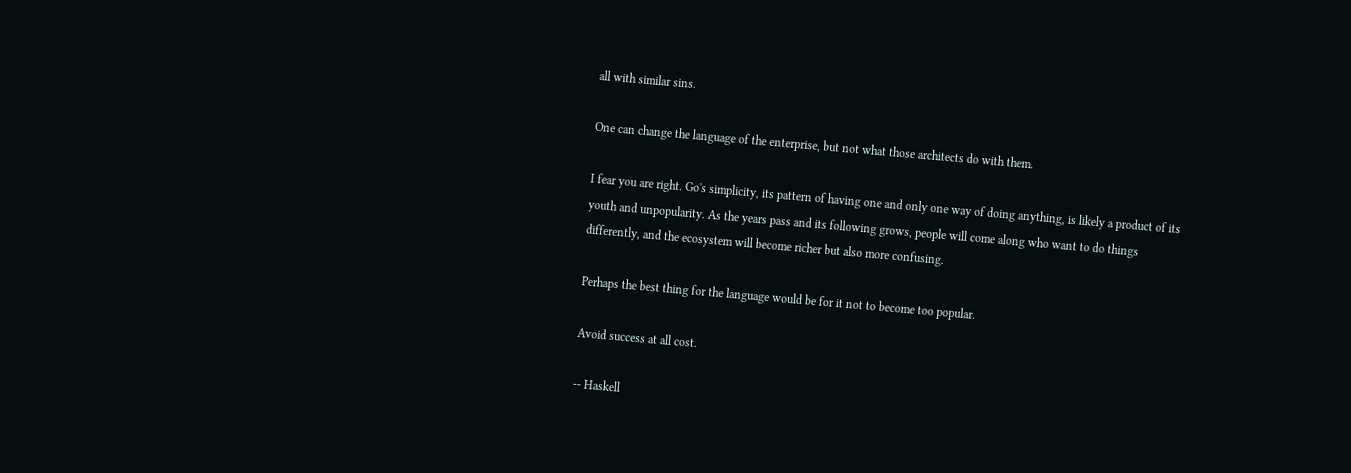all with similar sins.

One can change the language of the enterprise, but not what those architects do with them.

I fear you are right. Go's simplicity, its pattern of having one and only one way of doing anything, is likely a product of its youth and unpopularity. As the years pass and its following grows, people will come along who want to do things differently, and the ecosystem will become richer but also more confusing.

Perhaps the best thing for the language would be for it not to become too popular.

Avoid success at all cost.

-- Haskell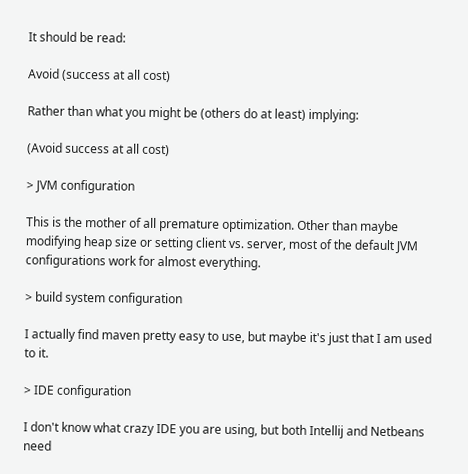It should be read:

Avoid (success at all cost)

Rather than what you might be (others do at least) implying:

(Avoid success at all cost)

> JVM configuration

This is the mother of all premature optimization. Other than maybe modifying heap size or setting client vs. server, most of the default JVM configurations work for almost everything.

> build system configuration

I actually find maven pretty easy to use, but maybe it's just that I am used to it.

> IDE configuration

I don't know what crazy IDE you are using, but both Intellij and Netbeans need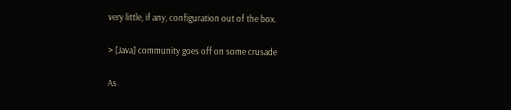very little, if any, configuration out of the box.

> [Java] community goes off on some crusade

As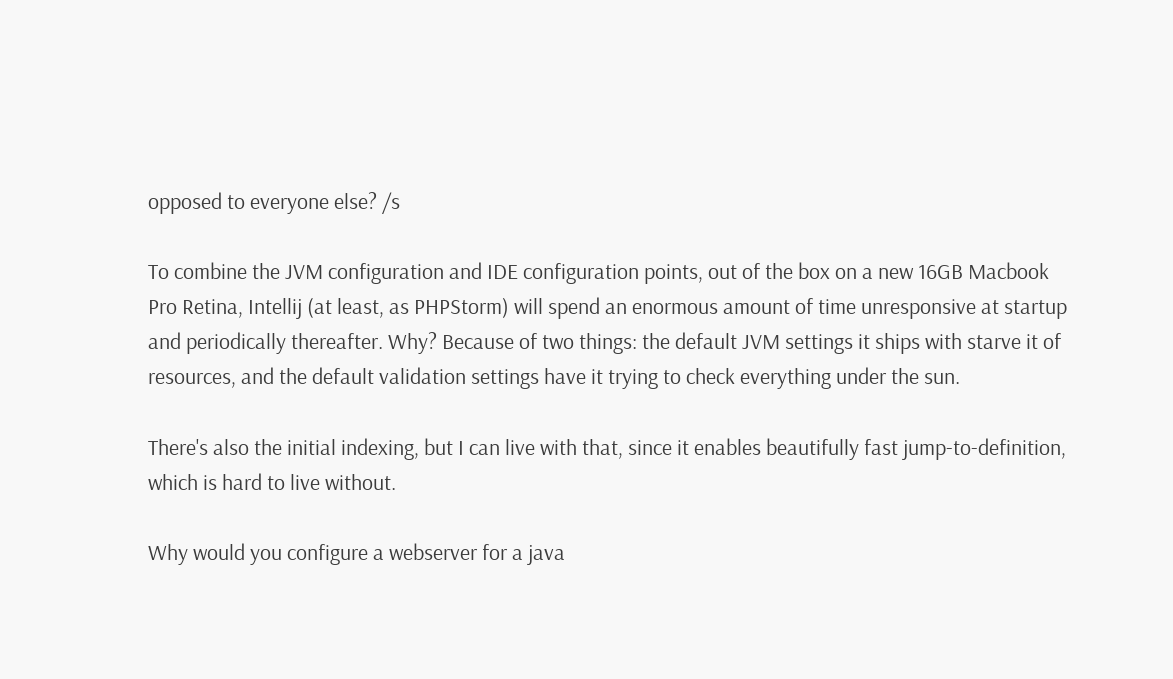opposed to everyone else? /s

To combine the JVM configuration and IDE configuration points, out of the box on a new 16GB Macbook Pro Retina, Intellij (at least, as PHPStorm) will spend an enormous amount of time unresponsive at startup and periodically thereafter. Why? Because of two things: the default JVM settings it ships with starve it of resources, and the default validation settings have it trying to check everything under the sun.

There's also the initial indexing, but I can live with that, since it enables beautifully fast jump-to-definition, which is hard to live without.

Why would you configure a webserver for a java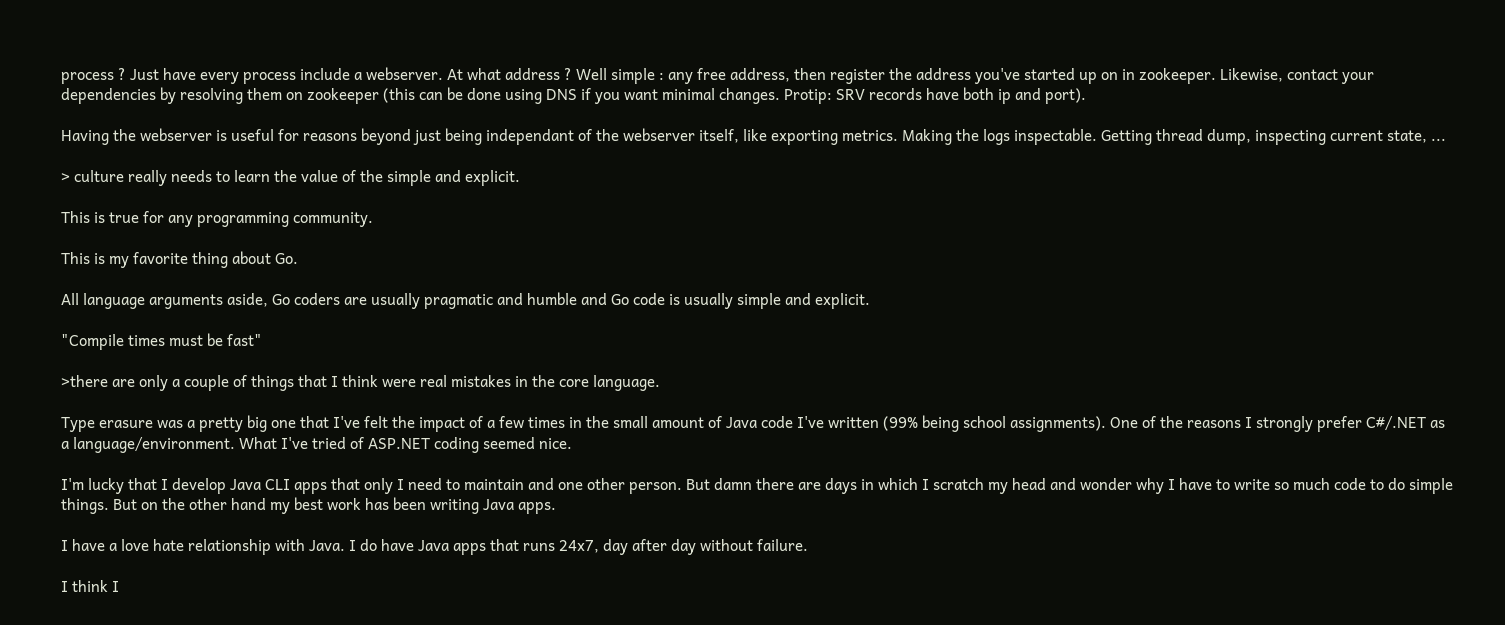process ? Just have every process include a webserver. At what address ? Well simple : any free address, then register the address you've started up on in zookeeper. Likewise, contact your dependencies by resolving them on zookeeper (this can be done using DNS if you want minimal changes. Protip: SRV records have both ip and port).

Having the webserver is useful for reasons beyond just being independant of the webserver itself, like exporting metrics. Making the logs inspectable. Getting thread dump, inspecting current state, ...

> culture really needs to learn the value of the simple and explicit.

This is true for any programming community.

This is my favorite thing about Go.

All language arguments aside, Go coders are usually pragmatic and humble and Go code is usually simple and explicit.

"Compile times must be fast"

>there are only a couple of things that I think were real mistakes in the core language.

Type erasure was a pretty big one that I've felt the impact of a few times in the small amount of Java code I've written (99% being school assignments). One of the reasons I strongly prefer C#/.NET as a language/environment. What I've tried of ASP.NET coding seemed nice.

I'm lucky that I develop Java CLI apps that only I need to maintain and one other person. But damn there are days in which I scratch my head and wonder why I have to write so much code to do simple things. But on the other hand my best work has been writing Java apps.

I have a love hate relationship with Java. I do have Java apps that runs 24x7, day after day without failure.

I think I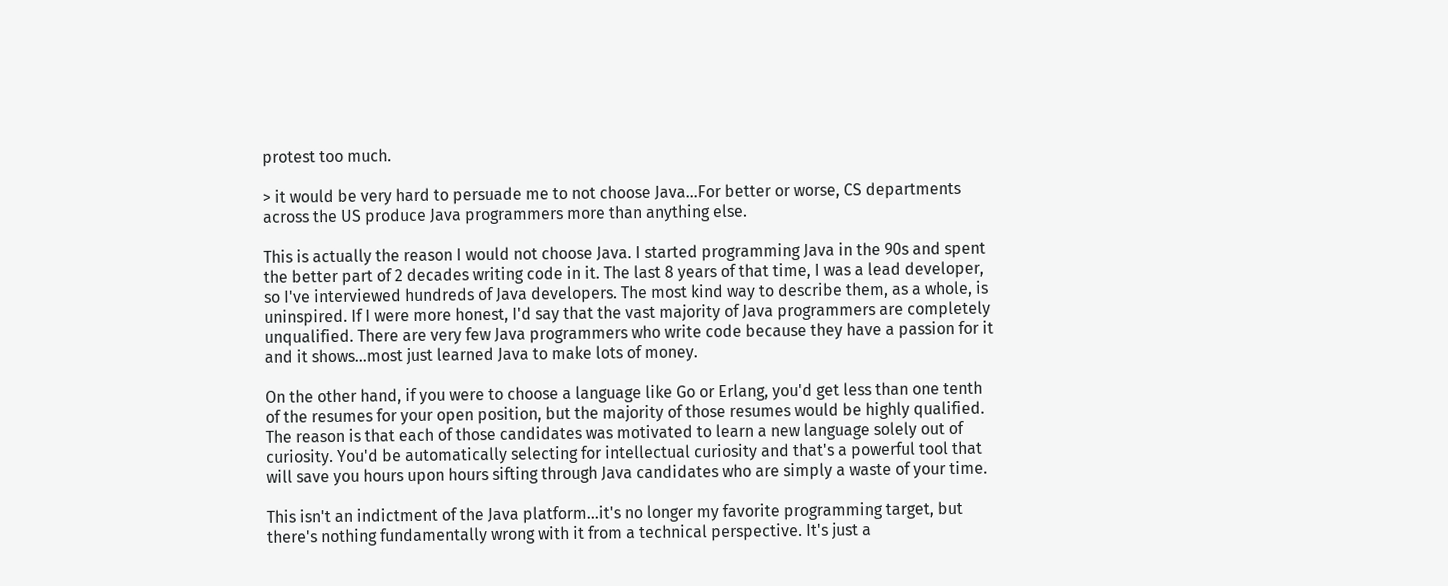protest too much.

> it would be very hard to persuade me to not choose Java...For better or worse, CS departments across the US produce Java programmers more than anything else.

This is actually the reason I would not choose Java. I started programming Java in the 90s and spent the better part of 2 decades writing code in it. The last 8 years of that time, I was a lead developer, so I've interviewed hundreds of Java developers. The most kind way to describe them, as a whole, is uninspired. If I were more honest, I'd say that the vast majority of Java programmers are completely unqualified. There are very few Java programmers who write code because they have a passion for it and it shows...most just learned Java to make lots of money.

On the other hand, if you were to choose a language like Go or Erlang, you'd get less than one tenth of the resumes for your open position, but the majority of those resumes would be highly qualified. The reason is that each of those candidates was motivated to learn a new language solely out of curiosity. You'd be automatically selecting for intellectual curiosity and that's a powerful tool that will save you hours upon hours sifting through Java candidates who are simply a waste of your time.

This isn't an indictment of the Java platform...it's no longer my favorite programming target, but there's nothing fundamentally wrong with it from a technical perspective. It's just a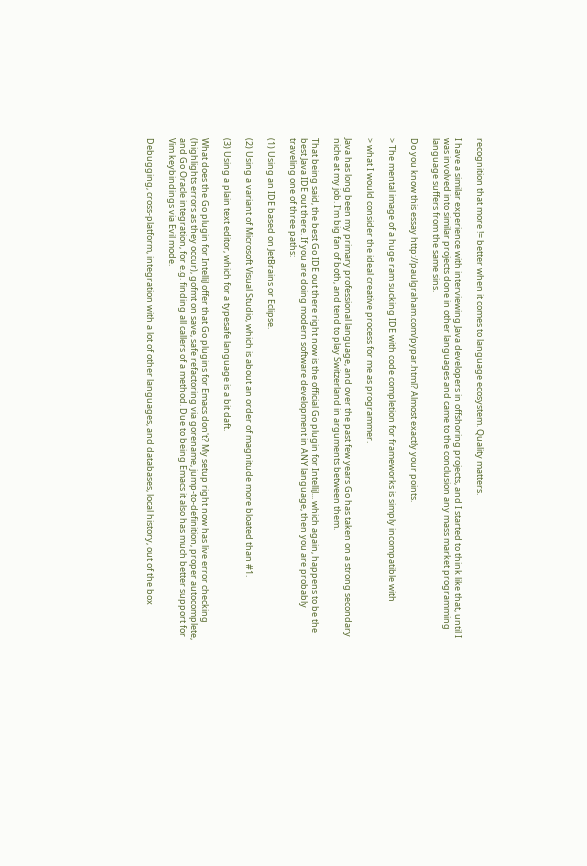recognition that more != better when it comes to language ecosystem. Quality matters.

I have a similar experience with interviewing Java developers in offshoring projects, and I started to think like that, until I was involved into similar projects done in other languages and came to the conclusion any mass market programming language suffers from the same sins.

Do you know this essay http://paulgraham.com/pypar.html? Almost exactly your points.

> The mental image of a huge ram sucking IDE with code completion for frameworks is simply incompatible with

> what I would consider the ideal creative process for me as programmer.

Java has long been my primary professional language, and over the past few years Go has taken on a strong secondary niche at my job. I'm big fan of both, and tend to play Switzerland in arguments between them.

That being said, the best Go IDE out there right now is the official Go plugin for IntelliJ... which again, happens to be the best Java IDE out there. If you are doing modern software development in ANY language, then you are probably traveling one of three paths:

(1) Using an IDE based on JetBrains or Eclipse.

(2) Using a variant of Microsoft Visual Studio, which is about an order of magnitude more bloated than #1.

(3) Using a plain text editor, which for a typesafe language is a bit daft.

What does the Go plugin for IntelliJ offer that Go plugins for Emacs don't? My setup right now has live error checking (highlights errors as they occur), gofmt on save, safe refactoring via gorename, jump-to-definition, proper autocomplete, and Go Oracle integration, for e.g. finding all callers of a method. Due to being Emacs it also has much better support for Vim keybindings via Evil mode.

Debugging, cross-platform, integration with a lot of other languages, and databases, local history, out of the box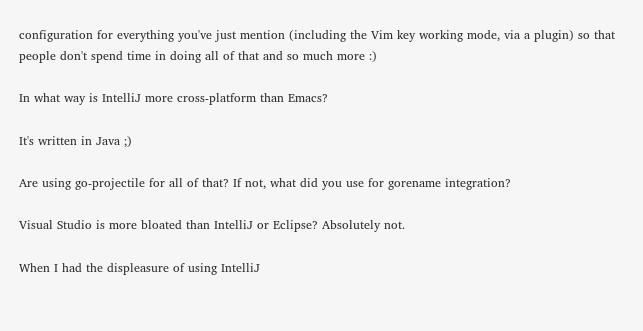configuration for everything you've just mention (including the Vim key working mode, via a plugin) so that people don't spend time in doing all of that and so much more :)

In what way is IntelliJ more cross-platform than Emacs?

It's written in Java ;)

Are using go-projectile for all of that? If not, what did you use for gorename integration?

Visual Studio is more bloated than IntelliJ or Eclipse? Absolutely not.

When I had the displeasure of using IntelliJ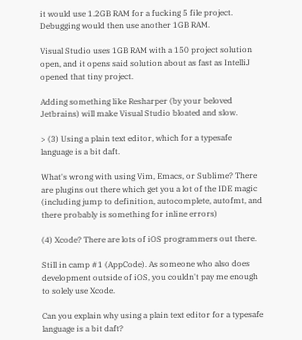it would use 1.2GB RAM for a fucking 5 file project. Debugging would then use another 1GB RAM.

Visual Studio uses 1GB RAM with a 150 project solution open, and it opens said solution about as fast as IntelliJ opened that tiny project.

Adding something like Resharper (by your beloved Jetbrains) will make Visual Studio bloated and slow.

> (3) Using a plain text editor, which for a typesafe language is a bit daft.

What's wrong with using Vim, Emacs, or Sublime? There are plugins out there which get you a lot of the IDE magic (including jump to definition, autocomplete, autofmt, and there probably is something for inline errors)

(4) Xcode? There are lots of iOS programmers out there.

Still in camp #1 (AppCode). As someone who also does development outside of iOS, you couldn't pay me enough to solely use Xcode.

Can you explain why using a plain text editor for a typesafe language is a bit daft?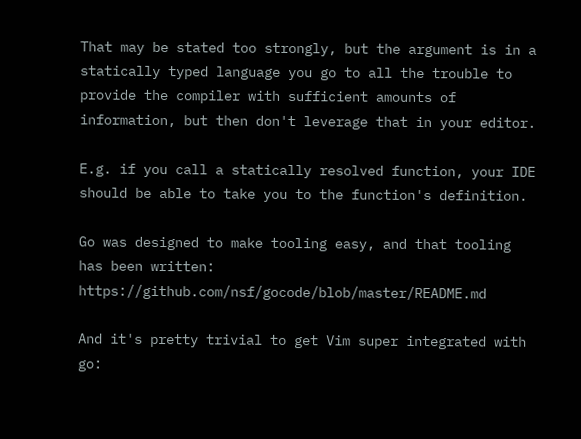That may be stated too strongly, but the argument is in a statically typed language you go to all the trouble to provide the compiler with sufficient amounts of information, but then don't leverage that in your editor.

E.g. if you call a statically resolved function, your IDE should be able to take you to the function's definition.

Go was designed to make tooling easy, and that tooling has been written: https://github.com/nsf/gocode/blob/master/README.md

And it's pretty trivial to get Vim super integrated with go: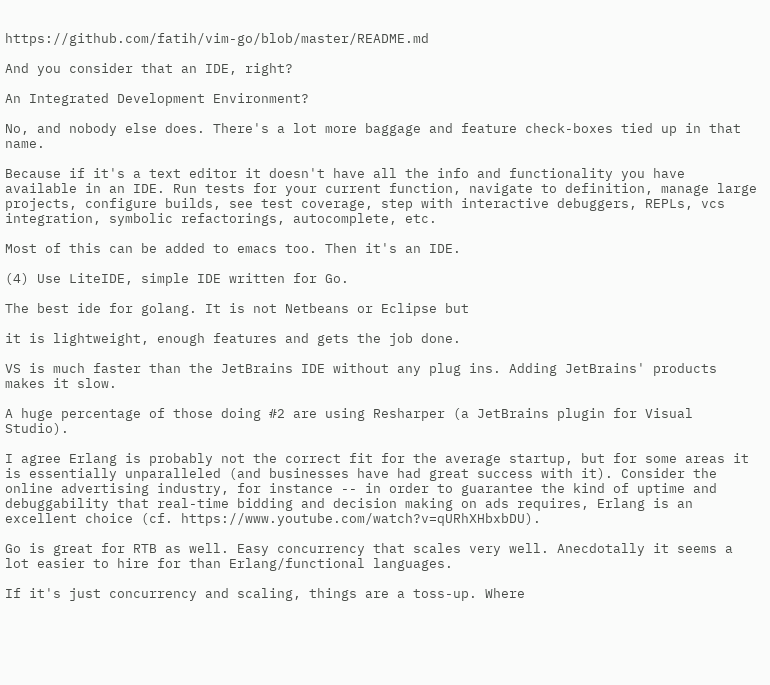https://github.com/fatih/vim-go/blob/master/README.md

And you consider that an IDE, right?

An Integrated Development Environment?

No, and nobody else does. There's a lot more baggage and feature check-boxes tied up in that name.

Because if it's a text editor it doesn't have all the info and functionality you have available in an IDE. Run tests for your current function, navigate to definition, manage large projects, configure builds, see test coverage, step with interactive debuggers, REPLs, vcs integration, symbolic refactorings, autocomplete, etc.

Most of this can be added to emacs too. Then it's an IDE.

(4) Use LiteIDE, simple IDE written for Go.

The best ide for golang. It is not Netbeans or Eclipse but

it is lightweight, enough features and gets the job done.

VS is much faster than the JetBrains IDE without any plug ins. Adding JetBrains' products makes it slow.

A huge percentage of those doing #2 are using Resharper (a JetBrains plugin for Visual Studio).

I agree Erlang is probably not the correct fit for the average startup, but for some areas it is essentially unparalleled (and businesses have had great success with it). Consider the online advertising industry, for instance -- in order to guarantee the kind of uptime and debuggability that real-time bidding and decision making on ads requires, Erlang is an excellent choice (cf. https://www.youtube.com/watch?v=qURhXHbxbDU).

Go is great for RTB as well. Easy concurrency that scales very well. Anecdotally it seems a lot easier to hire for than Erlang/functional languages.

If it's just concurrency and scaling, things are a toss-up. Where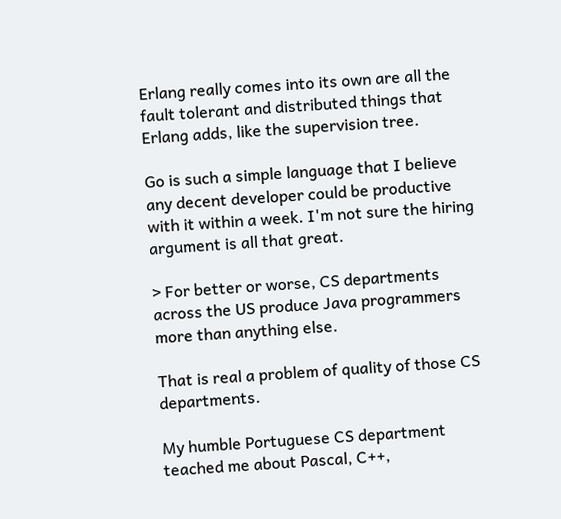Erlang really comes into its own are all the fault tolerant and distributed things that Erlang adds, like the supervision tree.

Go is such a simple language that I believe any decent developer could be productive with it within a week. I'm not sure the hiring argument is all that great.

> For better or worse, CS departments across the US produce Java programmers more than anything else.

That is real a problem of quality of those CS departments.

My humble Portuguese CS department teached me about Pascal, C++,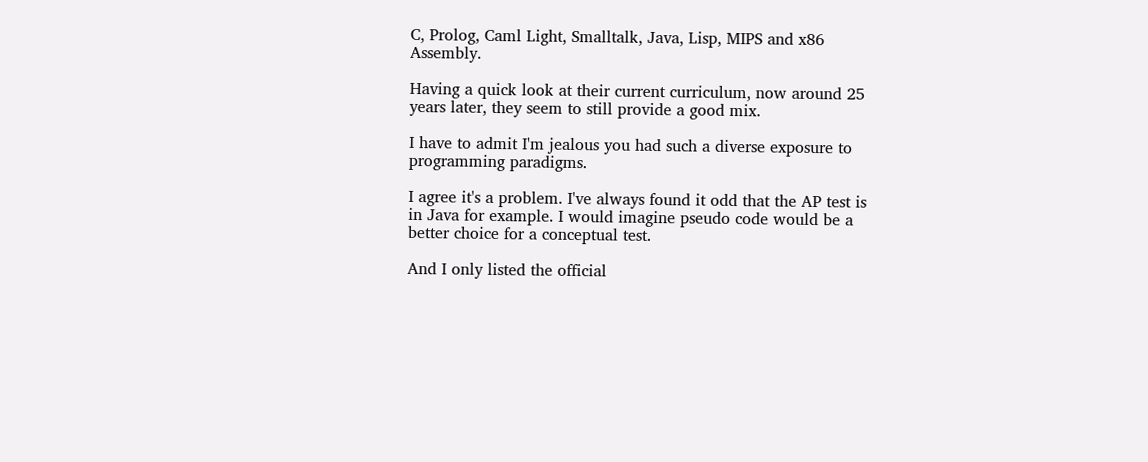C, Prolog, Caml Light, Smalltalk, Java, Lisp, MIPS and x86 Assembly.

Having a quick look at their current curriculum, now around 25 years later, they seem to still provide a good mix.

I have to admit I'm jealous you had such a diverse exposure to programming paradigms.

I agree it's a problem. I've always found it odd that the AP test is in Java for example. I would imagine pseudo code would be a better choice for a conceptual test.

And I only listed the official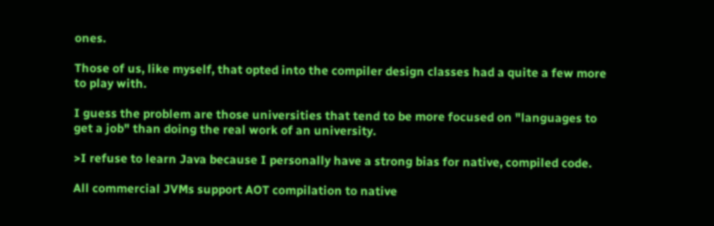ones.

Those of us, like myself, that opted into the compiler design classes had a quite a few more to play with.

I guess the problem are those universities that tend to be more focused on "languages to get a job" than doing the real work of an university.

>I refuse to learn Java because I personally have a strong bias for native, compiled code.

All commercial JVMs support AOT compilation to native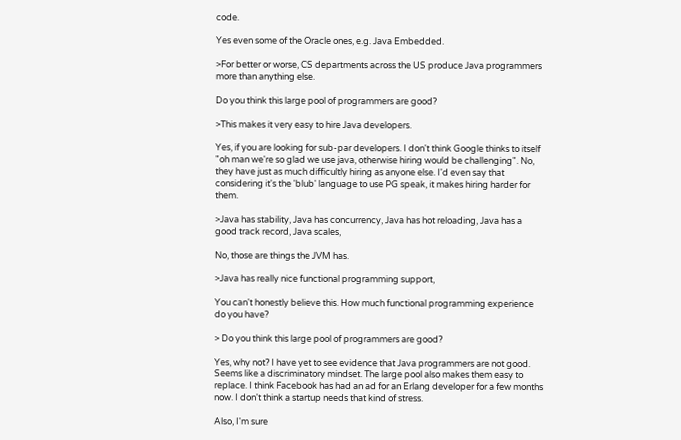code.

Yes even some of the Oracle ones, e.g. Java Embedded.

>For better or worse, CS departments across the US produce Java programmers more than anything else.

Do you think this large pool of programmers are good?

>This makes it very easy to hire Java developers.

Yes, if you are looking for sub-par developers. I don't think Google thinks to itself "oh man we're so glad we use java, otherwise hiring would be challenging". No, they have just as much difficultly hiring as anyone else. I'd even say that considering it's the 'blub' language to use PG speak, it makes hiring harder for them.

>Java has stability, Java has concurrency, Java has hot reloading, Java has a good track record, Java scales,

No, those are things the JVM has.

>Java has really nice functional programming support,

You can't honestly believe this. How much functional programming experience do you have?

> Do you think this large pool of programmers are good?

Yes, why not? I have yet to see evidence that Java programmers are not good. Seems like a discriminatory mindset. The large pool also makes them easy to replace. I think Facebook has had an ad for an Erlang developer for a few months now. I don't think a startup needs that kind of stress.

Also, I'm sure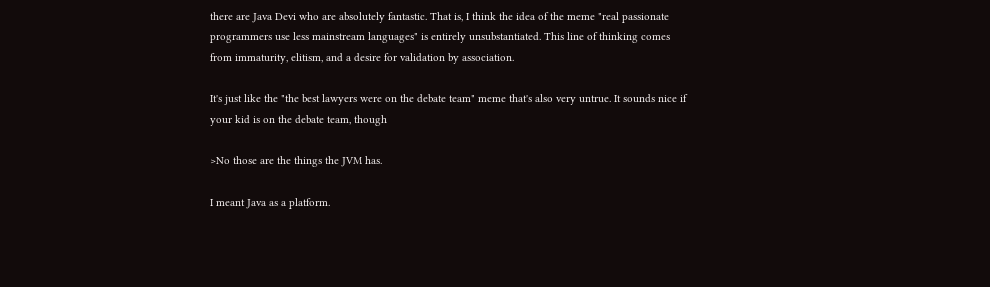there are Java Devi who are absolutely fantastic. That is, I think the idea of the meme "real passionate programmers use less mainstream languages" is entirely unsubstantiated. This line of thinking comes from immaturity, elitism, and a desire for validation by association.

It's just like the "the best lawyers were on the debate team" meme that's also very untrue. It sounds nice if your kid is on the debate team, though

>No those are the things the JVM has.

I meant Java as a platform.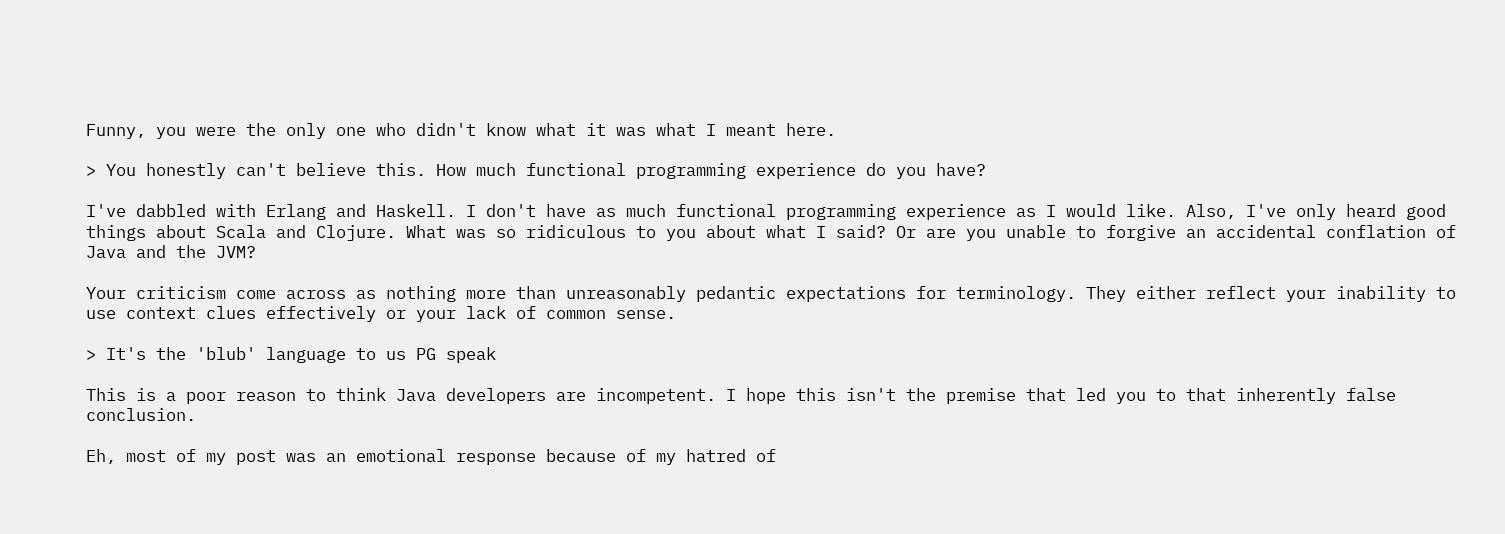Funny, you were the only one who didn't know what it was what I meant here.

> You honestly can't believe this. How much functional programming experience do you have?

I've dabbled with Erlang and Haskell. I don't have as much functional programming experience as I would like. Also, I've only heard good things about Scala and Clojure. What was so ridiculous to you about what I said? Or are you unable to forgive an accidental conflation of Java and the JVM?

Your criticism come across as nothing more than unreasonably pedantic expectations for terminology. They either reflect your inability to use context clues effectively or your lack of common sense.

> It's the 'blub' language to us PG speak

This is a poor reason to think Java developers are incompetent. I hope this isn't the premise that led you to that inherently false conclusion.

Eh, most of my post was an emotional response because of my hatred of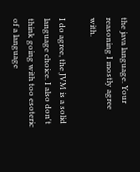the java language. Your reasoning I mostly agree with.

I do agree, the JVM is a solid language choice. I also don't think going with too esoteric of a language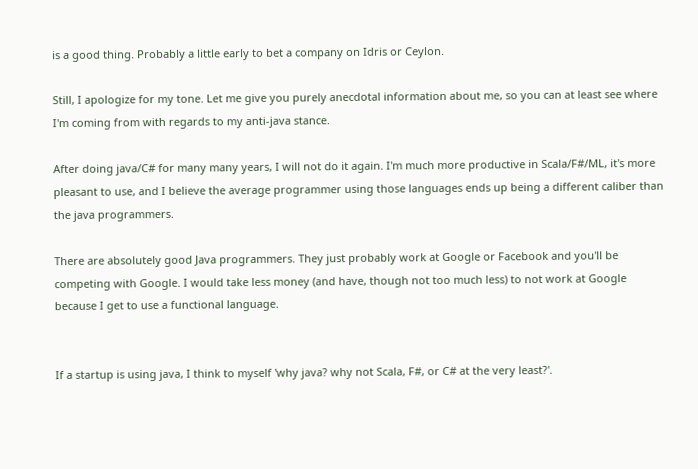is a good thing. Probably a little early to bet a company on Idris or Ceylon.

Still, I apologize for my tone. Let me give you purely anecdotal information about me, so you can at least see where I'm coming from with regards to my anti-java stance.

After doing java/C# for many many years, I will not do it again. I'm much more productive in Scala/F#/ML, it's more pleasant to use, and I believe the average programmer using those languages ends up being a different caliber than the java programmers.

There are absolutely good Java programmers. They just probably work at Google or Facebook and you'll be competing with Google. I would take less money (and have, though not too much less) to not work at Google because I get to use a functional language.


If a startup is using java, I think to myself 'why java? why not Scala, F#, or C# at the very least?'.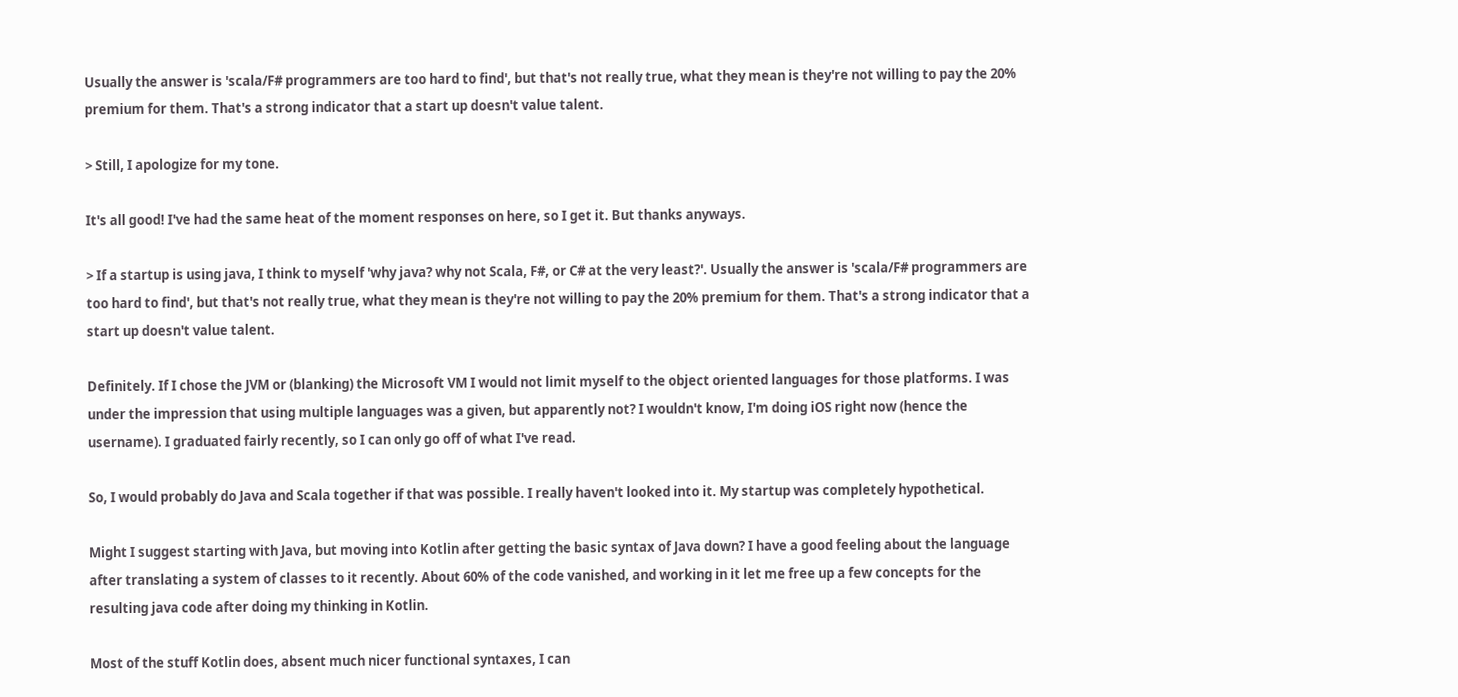Usually the answer is 'scala/F# programmers are too hard to find', but that's not really true, what they mean is they're not willing to pay the 20% premium for them. That's a strong indicator that a start up doesn't value talent.

> Still, I apologize for my tone.

It's all good! I've had the same heat of the moment responses on here, so I get it. But thanks anyways.

> If a startup is using java, I think to myself 'why java? why not Scala, F#, or C# at the very least?'. Usually the answer is 'scala/F# programmers are too hard to find', but that's not really true, what they mean is they're not willing to pay the 20% premium for them. That's a strong indicator that a start up doesn't value talent.

Definitely. If I chose the JVM or (blanking) the Microsoft VM I would not limit myself to the object oriented languages for those platforms. I was under the impression that using multiple languages was a given, but apparently not? I wouldn't know, I'm doing iOS right now (hence the username). I graduated fairly recently, so I can only go off of what I've read.

So, I would probably do Java and Scala together if that was possible. I really haven't looked into it. My startup was completely hypothetical.

Might I suggest starting with Java, but moving into Kotlin after getting the basic syntax of Java down? I have a good feeling about the language after translating a system of classes to it recently. About 60% of the code vanished, and working in it let me free up a few concepts for the resulting java code after doing my thinking in Kotlin.

Most of the stuff Kotlin does, absent much nicer functional syntaxes, I can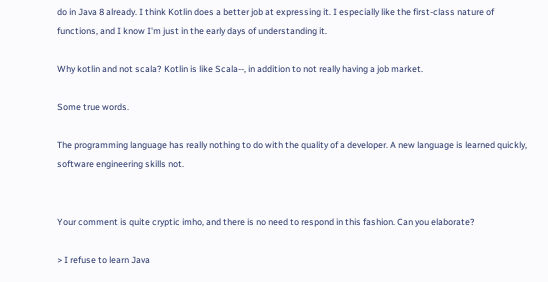do in Java 8 already. I think Kotlin does a better job at expressing it. I especially like the first-class nature of functions, and I know I'm just in the early days of understanding it.

Why kotlin and not scala? Kotlin is like Scala--, in addition to not really having a job market.

Some true words.

The programming language has really nothing to do with the quality of a developer. A new language is learned quickly, software engineering skills not.


Your comment is quite cryptic imho, and there is no need to respond in this fashion. Can you elaborate?

> I refuse to learn Java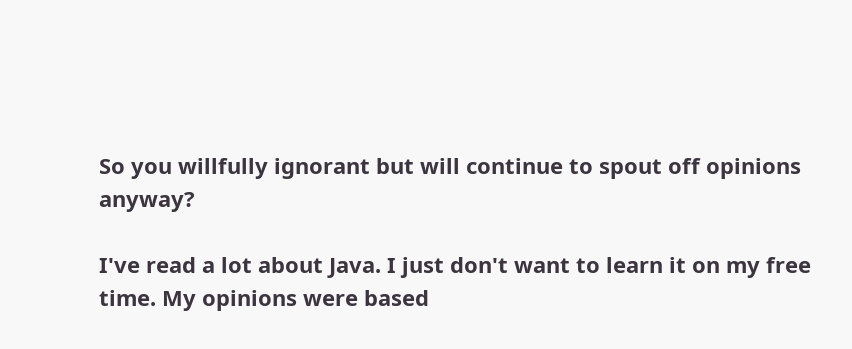So you willfully ignorant but will continue to spout off opinions anyway?

I've read a lot about Java. I just don't want to learn it on my free time. My opinions were based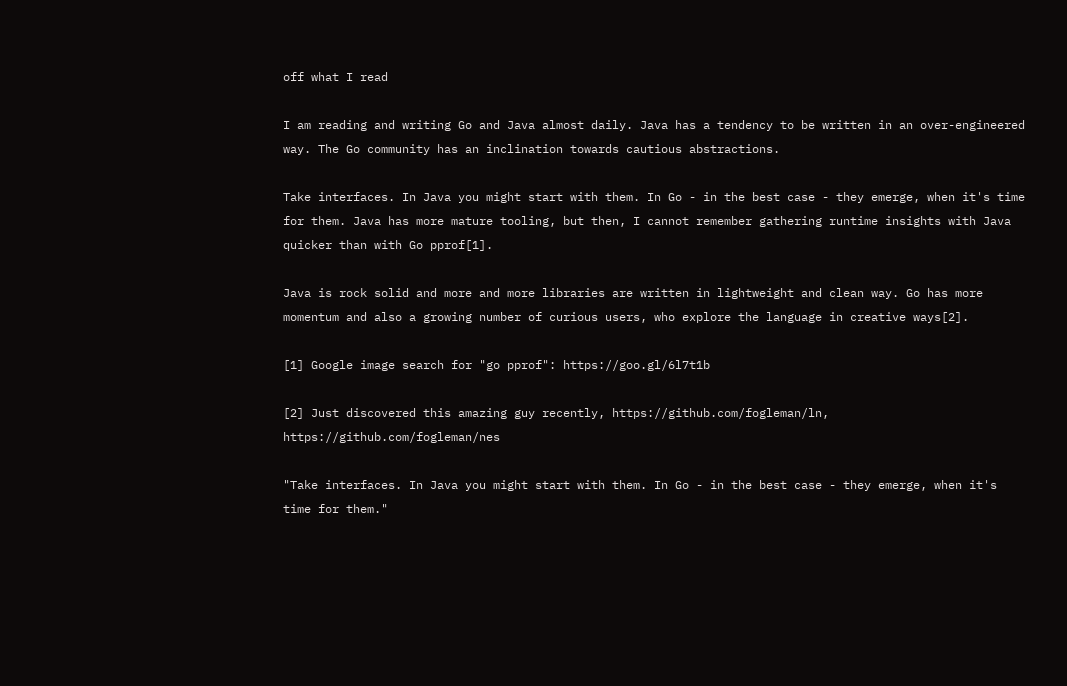off what I read

I am reading and writing Go and Java almost daily. Java has a tendency to be written in an over-engineered way. The Go community has an inclination towards cautious abstractions.

Take interfaces. In Java you might start with them. In Go - in the best case - they emerge, when it's time for them. Java has more mature tooling, but then, I cannot remember gathering runtime insights with Java quicker than with Go pprof[1].

Java is rock solid and more and more libraries are written in lightweight and clean way. Go has more momentum and also a growing number of curious users, who explore the language in creative ways[2].

[1] Google image search for "go pprof": https://goo.gl/6l7t1b

[2] Just discovered this amazing guy recently, https://github.com/fogleman/ln, https://github.com/fogleman/nes

"Take interfaces. In Java you might start with them. In Go - in the best case - they emerge, when it's time for them."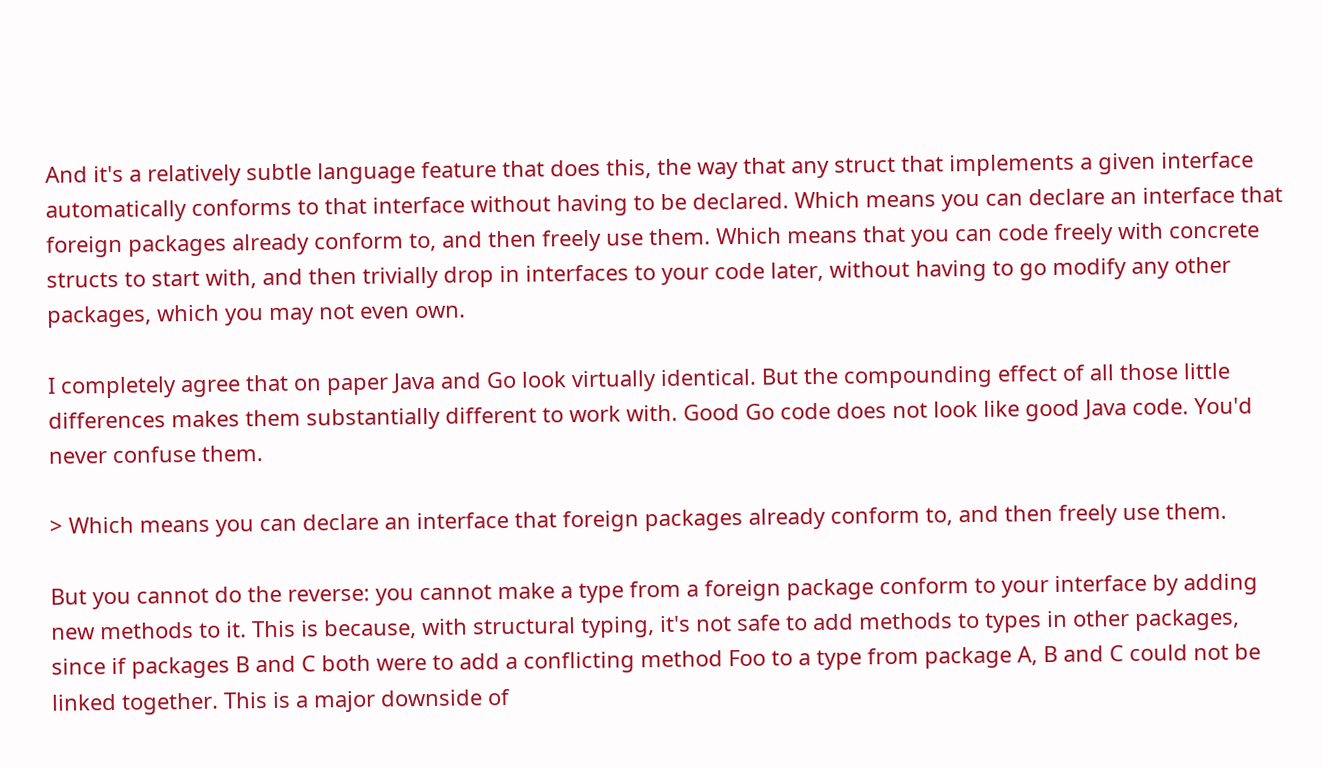And it's a relatively subtle language feature that does this, the way that any struct that implements a given interface automatically conforms to that interface without having to be declared. Which means you can declare an interface that foreign packages already conform to, and then freely use them. Which means that you can code freely with concrete structs to start with, and then trivially drop in interfaces to your code later, without having to go modify any other packages, which you may not even own.

I completely agree that on paper Java and Go look virtually identical. But the compounding effect of all those little differences makes them substantially different to work with. Good Go code does not look like good Java code. You'd never confuse them.

> Which means you can declare an interface that foreign packages already conform to, and then freely use them.

But you cannot do the reverse: you cannot make a type from a foreign package conform to your interface by adding new methods to it. This is because, with structural typing, it's not safe to add methods to types in other packages, since if packages B and C both were to add a conflicting method Foo to a type from package A, B and C could not be linked together. This is a major downside of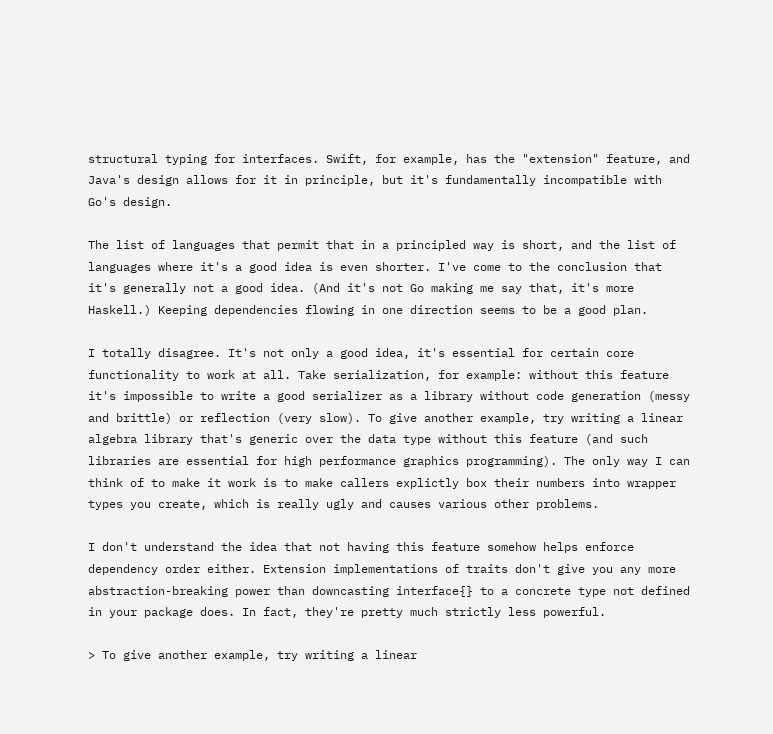structural typing for interfaces. Swift, for example, has the "extension" feature, and Java's design allows for it in principle, but it's fundamentally incompatible with Go's design.

The list of languages that permit that in a principled way is short, and the list of languages where it's a good idea is even shorter. I've come to the conclusion that it's generally not a good idea. (And it's not Go making me say that, it's more Haskell.) Keeping dependencies flowing in one direction seems to be a good plan.

I totally disagree. It's not only a good idea, it's essential for certain core functionality to work at all. Take serialization, for example: without this feature it's impossible to write a good serializer as a library without code generation (messy and brittle) or reflection (very slow). To give another example, try writing a linear algebra library that's generic over the data type without this feature (and such libraries are essential for high performance graphics programming). The only way I can think of to make it work is to make callers explictly box their numbers into wrapper types you create, which is really ugly and causes various other problems.

I don't understand the idea that not having this feature somehow helps enforce dependency order either. Extension implementations of traits don't give you any more abstraction-breaking power than downcasting interface{} to a concrete type not defined in your package does. In fact, they're pretty much strictly less powerful.

> To give another example, try writing a linear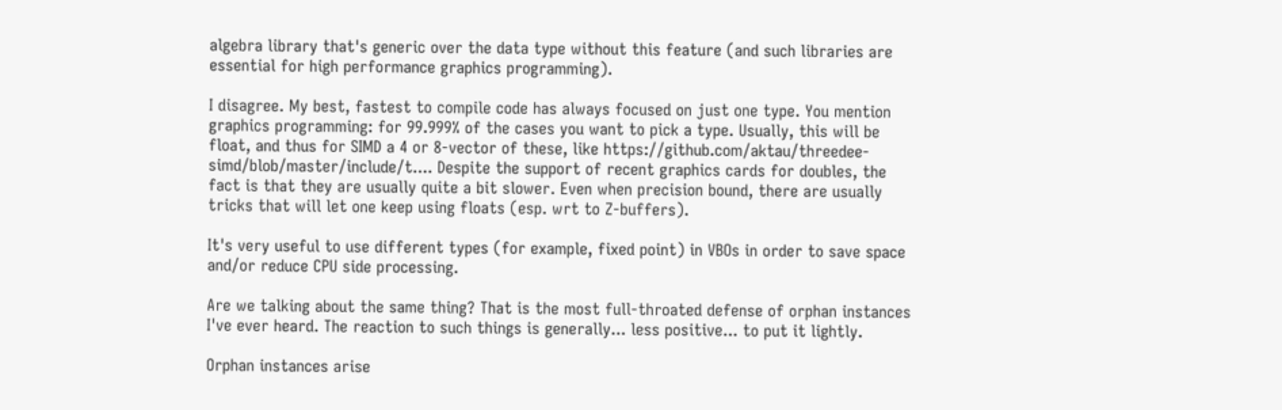algebra library that's generic over the data type without this feature (and such libraries are essential for high performance graphics programming).

I disagree. My best, fastest to compile code has always focused on just one type. You mention graphics programming: for 99.999% of the cases you want to pick a type. Usually, this will be float, and thus for SIMD a 4 or 8-vector of these, like https://github.com/aktau/threedee-simd/blob/master/include/t.... Despite the support of recent graphics cards for doubles, the fact is that they are usually quite a bit slower. Even when precision bound, there are usually tricks that will let one keep using floats (esp. wrt to Z-buffers).

It's very useful to use different types (for example, fixed point) in VBOs in order to save space and/or reduce CPU side processing.

Are we talking about the same thing? That is the most full-throated defense of orphan instances I've ever heard. The reaction to such things is generally... less positive... to put it lightly.

Orphan instances arise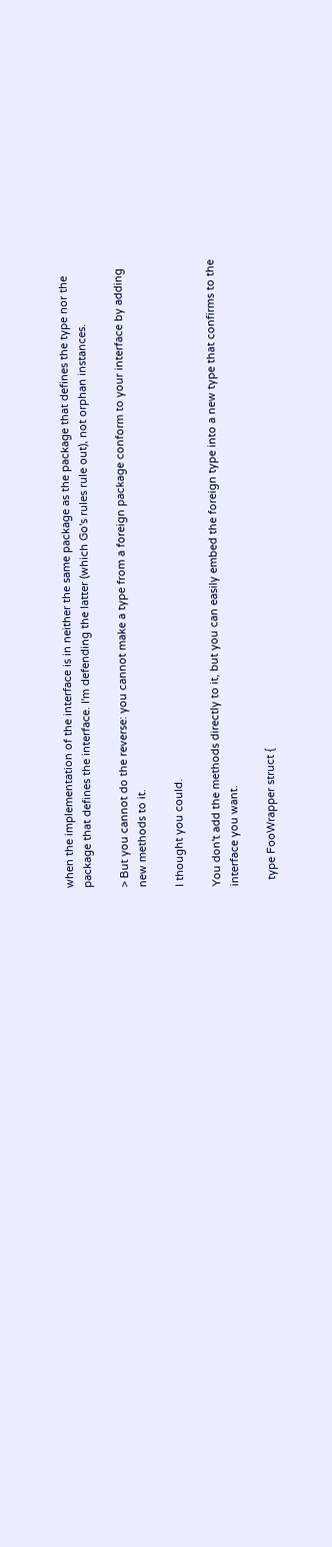when the implementation of the interface is in neither the same package as the package that defines the type nor the package that defines the interface. I'm defending the latter (which Go's rules rule out), not orphan instances.

> But you cannot do the reverse: you cannot make a type from a foreign package conform to your interface by adding new methods to it.

I thought you could.

You don't add the methods directly to it, but you can easily embed the foreign type into a new type that confirms to the interface you want.

  type FooWrapper struct {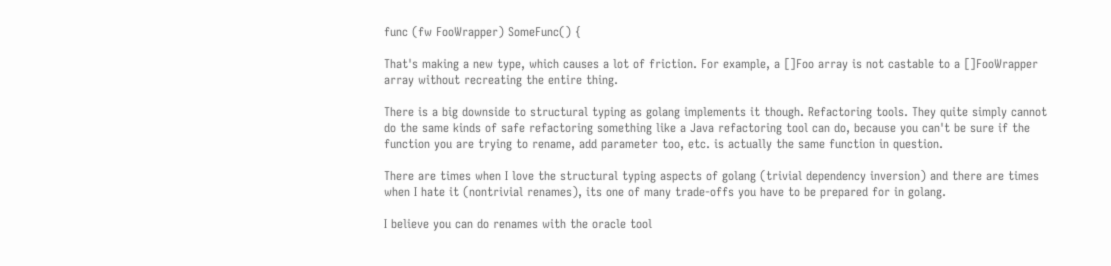func (fw FooWrapper) SomeFunc() {

That's making a new type, which causes a lot of friction. For example, a []Foo array is not castable to a []FooWrapper array without recreating the entire thing.

There is a big downside to structural typing as golang implements it though. Refactoring tools. They quite simply cannot do the same kinds of safe refactoring something like a Java refactoring tool can do, because you can't be sure if the function you are trying to rename, add parameter too, etc. is actually the same function in question.

There are times when I love the structural typing aspects of golang (trivial dependency inversion) and there are times when I hate it (nontrivial renames), its one of many trade-offs you have to be prepared for in golang.

I believe you can do renames with the oracle tool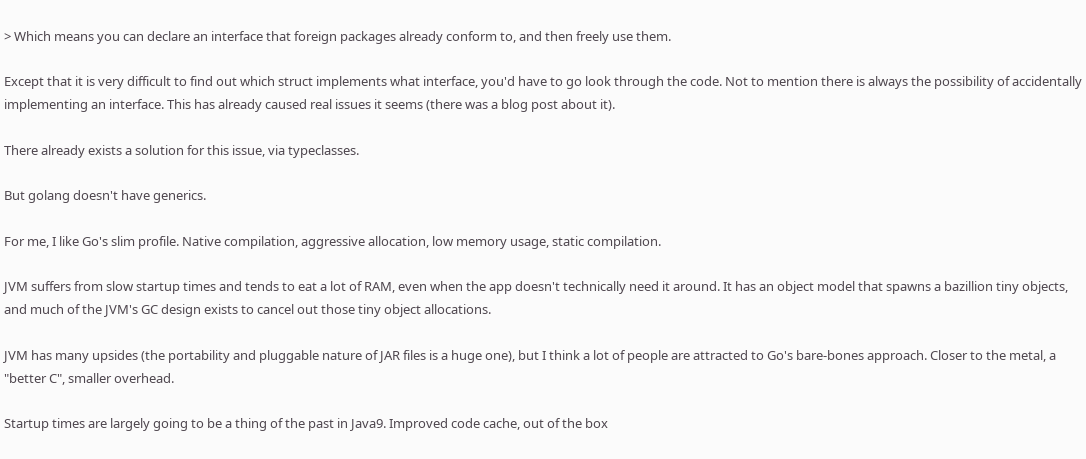> Which means you can declare an interface that foreign packages already conform to, and then freely use them.

Except that it is very difficult to find out which struct implements what interface, you'd have to go look through the code. Not to mention there is always the possibility of accidentally implementing an interface. This has already caused real issues it seems (there was a blog post about it).

There already exists a solution for this issue, via typeclasses.

But golang doesn't have generics.

For me, I like Go's slim profile. Native compilation, aggressive allocation, low memory usage, static compilation.

JVM suffers from slow startup times and tends to eat a lot of RAM, even when the app doesn't technically need it around. It has an object model that spawns a bazillion tiny objects, and much of the JVM's GC design exists to cancel out those tiny object allocations.

JVM has many upsides (the portability and pluggable nature of JAR files is a huge one), but I think a lot of people are attracted to Go's bare-bones approach. Closer to the metal, a "better C", smaller overhead.

Startup times are largely going to be a thing of the past in Java9. Improved code cache, out of the box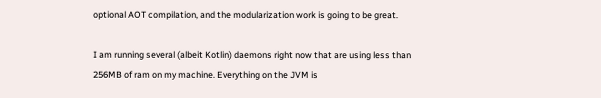optional AOT compilation, and the modularization work is going to be great.

I am running several (albeit Kotlin) daemons right now that are using less than 256MB of ram on my machine. Everything on the JVM is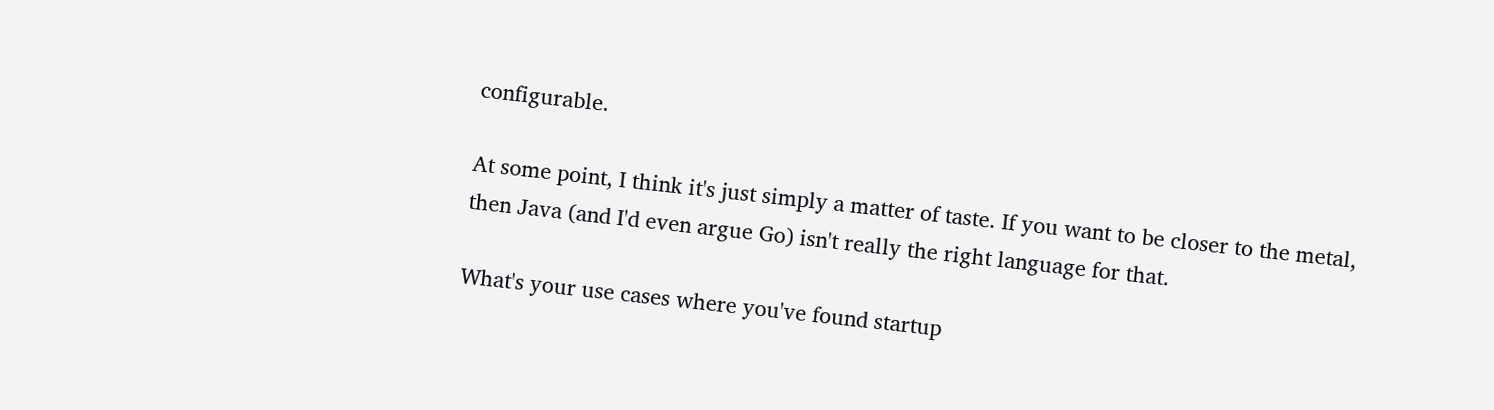configurable.

At some point, I think it's just simply a matter of taste. If you want to be closer to the metal, then Java (and I'd even argue Go) isn't really the right language for that.

What's your use cases where you've found startup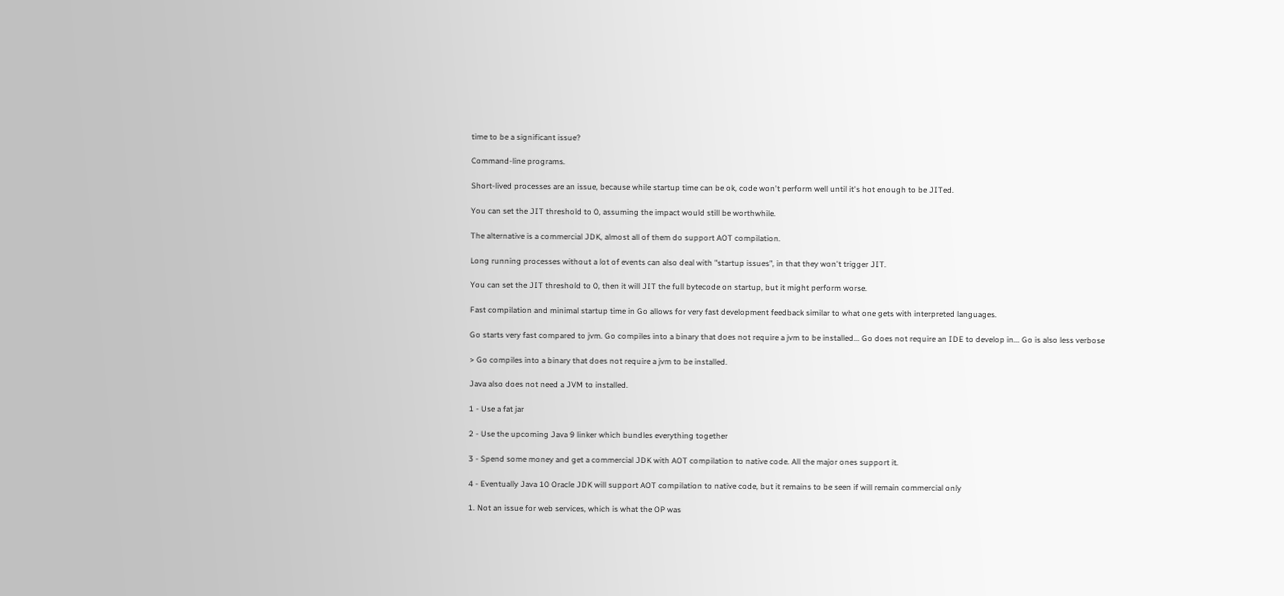time to be a significant issue?

Command-line programs.

Short-lived processes are an issue, because while startup time can be ok, code won't perform well until it's hot enough to be JITed.

You can set the JIT threshold to 0, assuming the impact would still be worthwhile.

The alternative is a commercial JDK, almost all of them do support AOT compilation.

Long running processes without a lot of events can also deal with "startup issues", in that they won't trigger JIT.

You can set the JIT threshold to 0, then it will JIT the full bytecode on startup, but it might perform worse.

Fast compilation and minimal startup time in Go allows for very fast development feedback similar to what one gets with interpreted languages.

Go starts very fast compared to jvm. Go compiles into a binary that does not require a jvm to be installed... Go does not require an IDE to develop in... Go is also less verbose

> Go compiles into a binary that does not require a jvm to be installed.

Java also does not need a JVM to installed.

1 - Use a fat jar

2 - Use the upcoming Java 9 linker which bundles everything together

3 - Spend some money and get a commercial JDK with AOT compilation to native code. All the major ones support it.

4 - Eventually Java 10 Oracle JDK will support AOT compilation to native code, but it remains to be seen if will remain commercial only

1. Not an issue for web services, which is what the OP was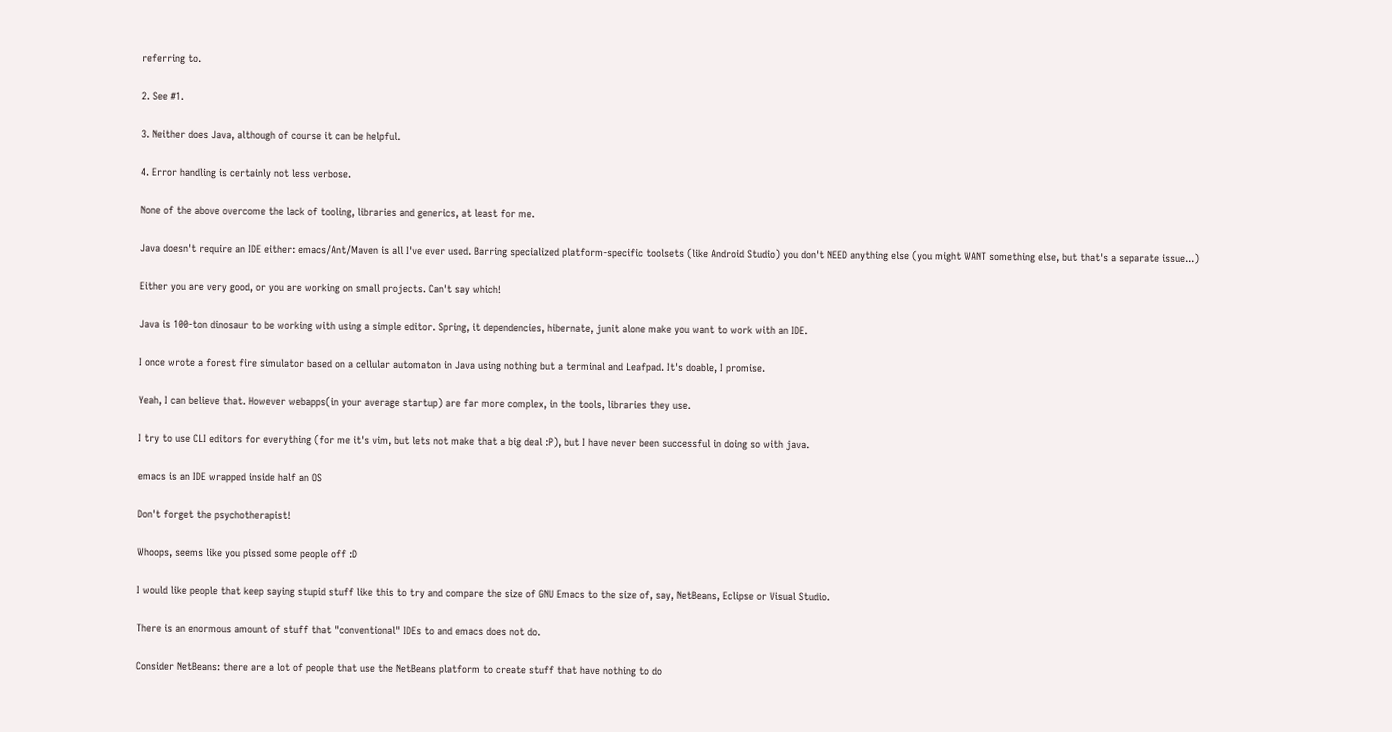referring to.

2. See #1.

3. Neither does Java, although of course it can be helpful.

4. Error handling is certainly not less verbose.

None of the above overcome the lack of tooling, libraries and generics, at least for me.

Java doesn't require an IDE either: emacs/Ant/Maven is all I've ever used. Barring specialized platform-specific toolsets (like Android Studio) you don't NEED anything else (you might WANT something else, but that's a separate issue...)

Either you are very good, or you are working on small projects. Can't say which!

Java is 100-ton dinosaur to be working with using a simple editor. Spring, it dependencies, hibernate, junit alone make you want to work with an IDE.

I once wrote a forest fire simulator based on a cellular automaton in Java using nothing but a terminal and Leafpad. It's doable, I promise.

Yeah, I can believe that. However webapps(in your average startup) are far more complex, in the tools, libraries they use.

I try to use CLI editors for everything (for me it's vim, but lets not make that a big deal :P), but I have never been successful in doing so with java.

emacs is an IDE wrapped inside half an OS

Don't forget the psychotherapist!

Whoops, seems like you pissed some people off :D

I would like people that keep saying stupid stuff like this to try and compare the size of GNU Emacs to the size of, say, NetBeans, Eclipse or Visual Studio.

There is an enormous amount of stuff that "conventional" IDEs to and emacs does not do.

Consider NetBeans: there are a lot of people that use the NetBeans platform to create stuff that have nothing to do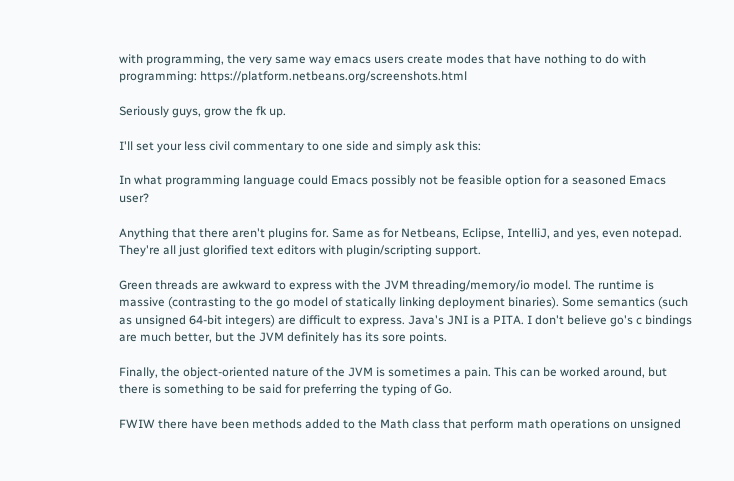with programming, the very same way emacs users create modes that have nothing to do with programming: https://platform.netbeans.org/screenshots.html

Seriously guys, grow the fk up.

I'll set your less civil commentary to one side and simply ask this:

In what programming language could Emacs possibly not be feasible option for a seasoned Emacs user?

Anything that there aren't plugins for. Same as for Netbeans, Eclipse, IntelliJ, and yes, even notepad. They're all just glorified text editors with plugin/scripting support.

Green threads are awkward to express with the JVM threading/memory/io model. The runtime is massive (contrasting to the go model of statically linking deployment binaries). Some semantics (such as unsigned 64-bit integers) are difficult to express. Java's JNI is a PITA. I don't believe go's c bindings are much better, but the JVM definitely has its sore points.

Finally, the object-oriented nature of the JVM is sometimes a pain. This can be worked around, but there is something to be said for preferring the typing of Go.

FWIW there have been methods added to the Math class that perform math operations on unsigned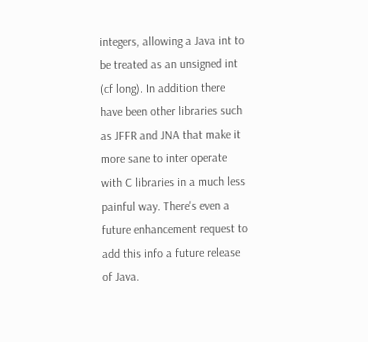integers, allowing a Java int to be treated as an unsigned int (cf long). In addition there have been other libraries such as JFFR and JNA that make it more sane to inter operate with C libraries in a much less painful way. There's even a future enhancement request to add this info a future release of Java.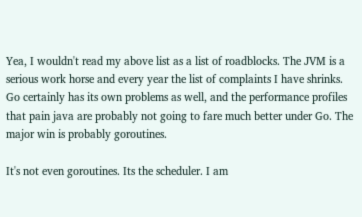Yea, I wouldn't read my above list as a list of roadblocks. The JVM is a serious work horse and every year the list of complaints I have shrinks. Go certainly has its own problems as well, and the performance profiles that pain java are probably not going to fare much better under Go. The major win is probably goroutines.

It's not even goroutines. Its the scheduler. I am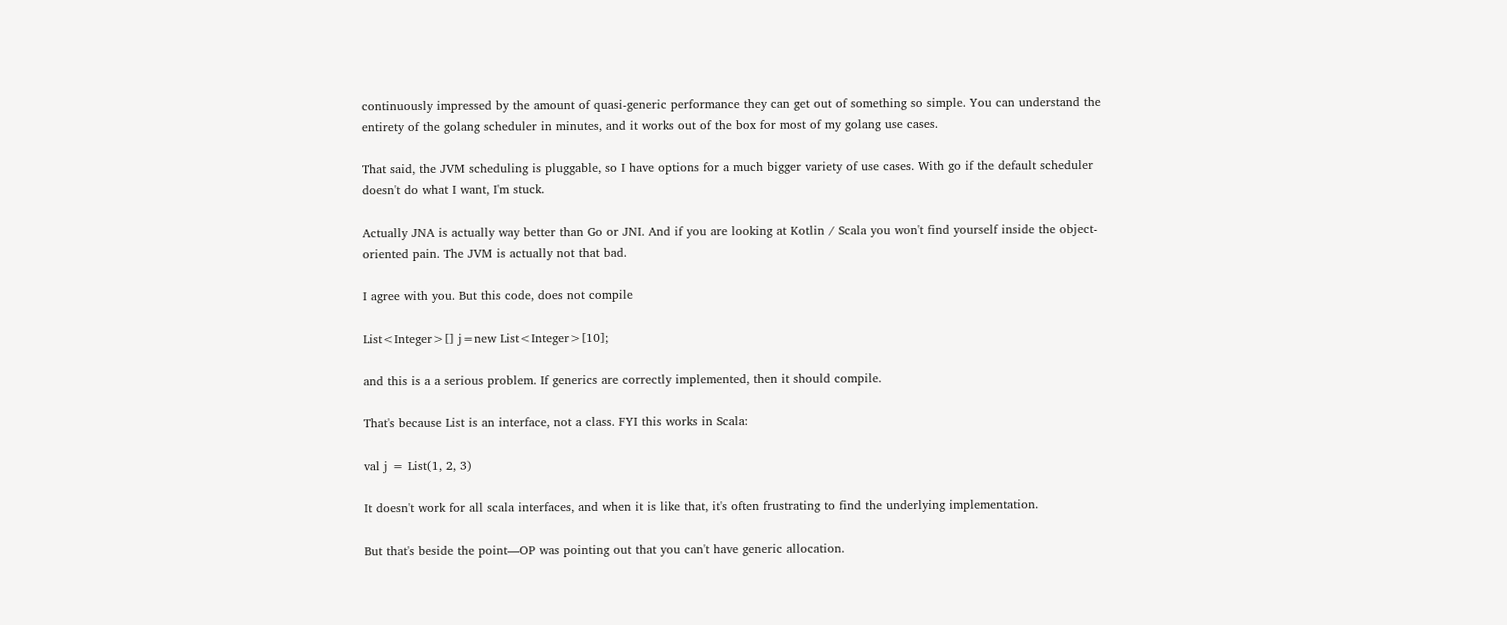continuously impressed by the amount of quasi-generic performance they can get out of something so simple. You can understand the entirety of the golang scheduler in minutes, and it works out of the box for most of my golang use cases.

That said, the JVM scheduling is pluggable, so I have options for a much bigger variety of use cases. With go if the default scheduler doesn't do what I want, I'm stuck.

Actually JNA is actually way better than Go or JNI. And if you are looking at Kotlin / Scala you won't find yourself inside the object-oriented pain. The JVM is actually not that bad.

I agree with you. But this code, does not compile

List<Integer>[] j=new List<Integer>[10];

and this is a a serious problem. If generics are correctly implemented, then it should compile.

That's because List is an interface, not a class. FYI this works in Scala:

val j = List(1, 2, 3)

It doesn't work for all scala interfaces, and when it is like that, it's often frustrating to find the underlying implementation.

But that's beside the point—OP was pointing out that you can't have generic allocation.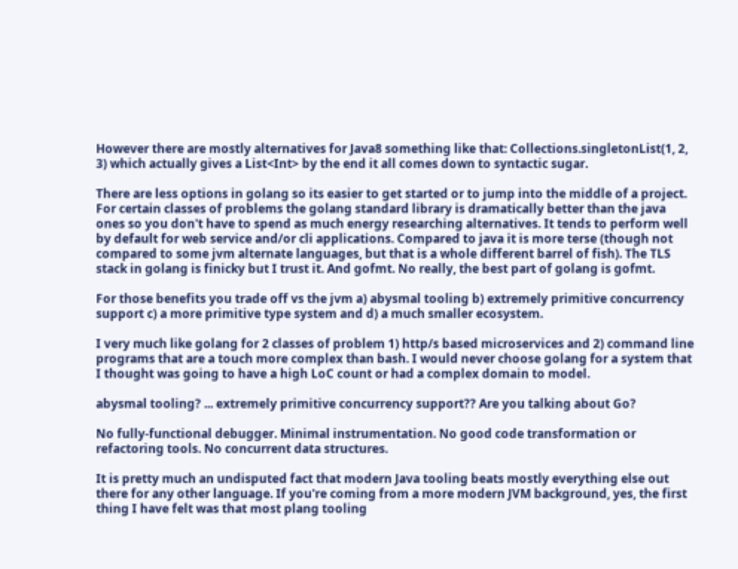However there are mostly alternatives for Java8 something like that: Collections.singletonList(1, 2, 3) which actually gives a List<Int> by the end it all comes down to syntactic sugar.

There are less options in golang so its easier to get started or to jump into the middle of a project. For certain classes of problems the golang standard library is dramatically better than the java ones so you don't have to spend as much energy researching alternatives. It tends to perform well by default for web service and/or cli applications. Compared to java it is more terse (though not compared to some jvm alternate languages, but that is a whole different barrel of fish). The TLS stack in golang is finicky but I trust it. And gofmt. No really, the best part of golang is gofmt.

For those benefits you trade off vs the jvm a) abysmal tooling b) extremely primitive concurrency support c) a more primitive type system and d) a much smaller ecosystem.

I very much like golang for 2 classes of problem 1) http/s based microservices and 2) command line programs that are a touch more complex than bash. I would never choose golang for a system that I thought was going to have a high LoC count or had a complex domain to model.

abysmal tooling? ... extremely primitive concurrency support?? Are you talking about Go?

No fully-functional debugger. Minimal instrumentation. No good code transformation or refactoring tools. No concurrent data structures.

It is pretty much an undisputed fact that modern Java tooling beats mostly everything else out there for any other language. If you're coming from a more modern JVM background, yes, the first thing I have felt was that most plang tooling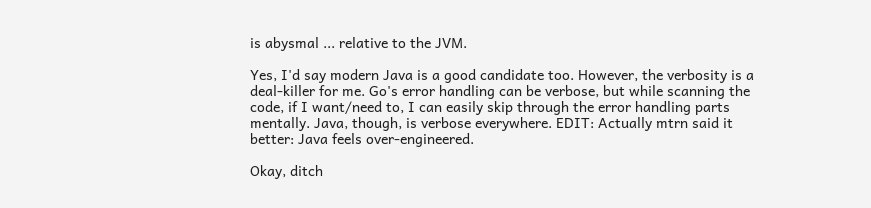is abysmal ... relative to the JVM.

Yes, I'd say modern Java is a good candidate too. However, the verbosity is a deal-killer for me. Go's error handling can be verbose, but while scanning the code, if I want/need to, I can easily skip through the error handling parts mentally. Java, though, is verbose everywhere. EDIT: Actually mtrn said it better: Java feels over-engineered.

Okay, ditch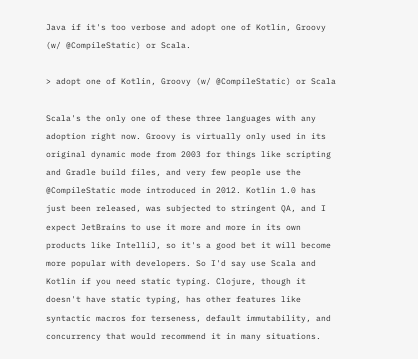Java if it's too verbose and adopt one of Kotlin, Groovy (w/ @CompileStatic) or Scala.

> adopt one of Kotlin, Groovy (w/ @CompileStatic) or Scala

Scala's the only one of these three languages with any adoption right now. Groovy is virtually only used in its original dynamic mode from 2003 for things like scripting and Gradle build files, and very few people use the @CompileStatic mode introduced in 2012. Kotlin 1.0 has just been released, was subjected to stringent QA, and I expect JetBrains to use it more and more in its own products like IntelliJ, so it's a good bet it will become more popular with developers. So I'd say use Scala and Kotlin if you need static typing. Clojure, though it doesn't have static typing, has other features like syntactic macros for terseness, default immutability, and concurrency that would recommend it in many situations.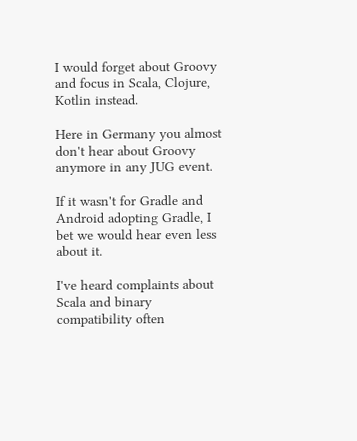I would forget about Groovy and focus in Scala, Clojure, Kotlin instead.

Here in Germany you almost don't hear about Groovy anymore in any JUG event.

If it wasn't for Gradle and Android adopting Gradle, I bet we would hear even less about it.

I've heard complaints about Scala and binary compatibility often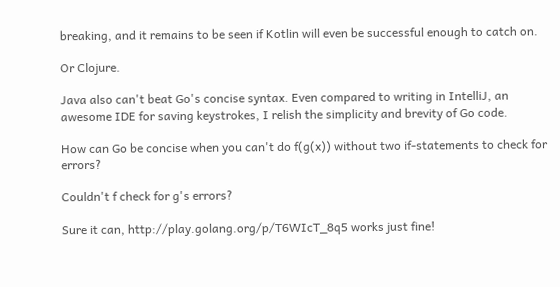breaking, and it remains to be seen if Kotlin will even be successful enough to catch on.

Or Clojure.

Java also can't beat Go's concise syntax. Even compared to writing in IntelliJ, an awesome IDE for saving keystrokes, I relish the simplicity and brevity of Go code.

How can Go be concise when you can't do f(g(x)) without two if-statements to check for errors?

Couldn't f check for g's errors?

Sure it can, http://play.golang.org/p/T6WIcT_8q5 works just fine!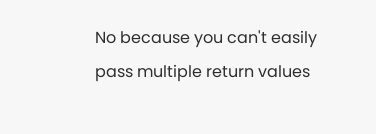No because you can't easily pass multiple return values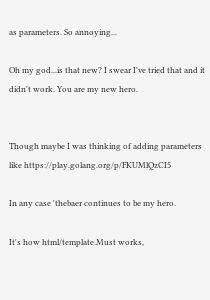as parameters. So annoying...

Oh my god...is that new? I swear I've tried that and it didn't work. You are my new hero.


Though maybe I was thinking of adding parameters like https://play.golang.org/p/FKUMlQzCI5

In any case 'thebaer continues to be my hero.

It's how html/template.Must works,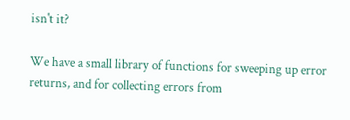isn't it?

We have a small library of functions for sweeping up error returns, and for collecting errors from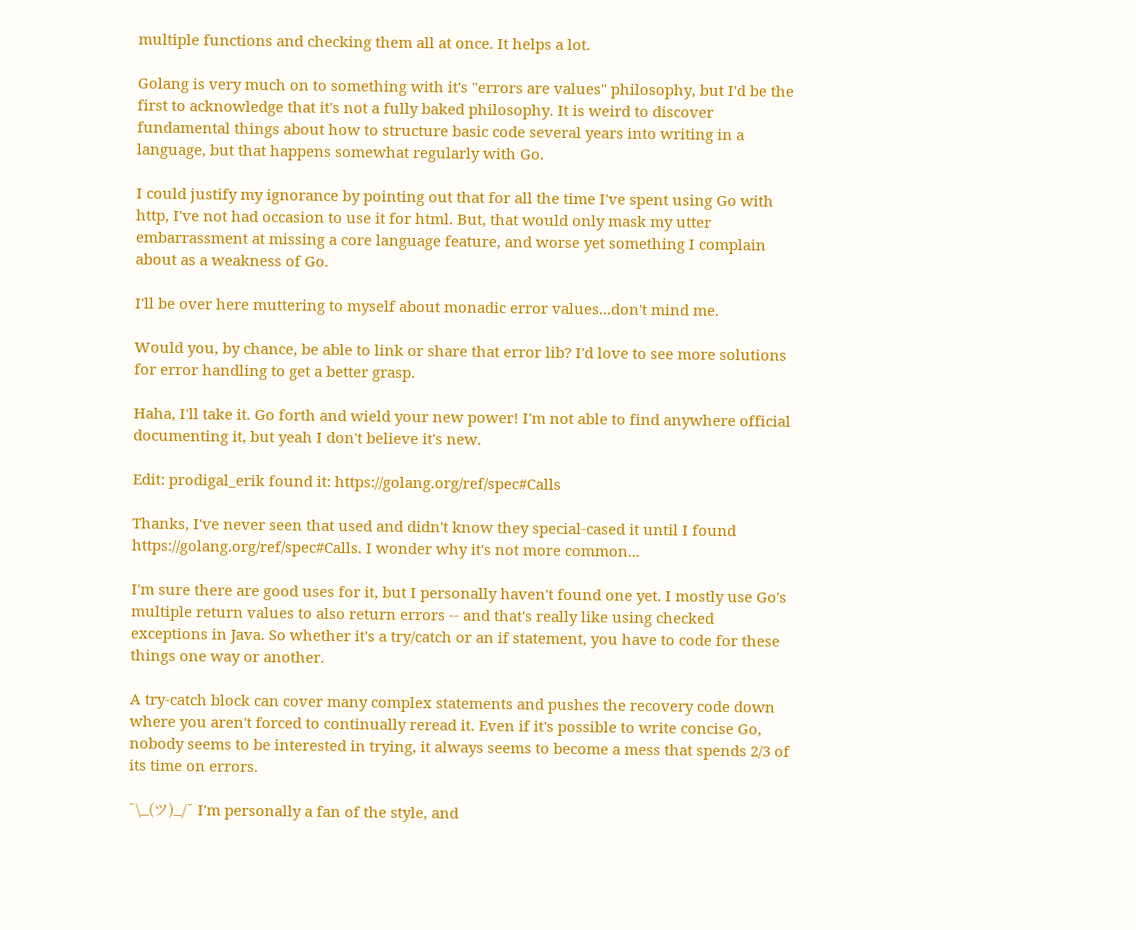multiple functions and checking them all at once. It helps a lot.

Golang is very much on to something with it's "errors are values" philosophy, but I'd be the first to acknowledge that it's not a fully baked philosophy. It is weird to discover fundamental things about how to structure basic code several years into writing in a language, but that happens somewhat regularly with Go.

I could justify my ignorance by pointing out that for all the time I've spent using Go with http, I've not had occasion to use it for html. But, that would only mask my utter embarrassment at missing a core language feature, and worse yet something I complain about as a weakness of Go.

I'll be over here muttering to myself about monadic error values...don't mind me.

Would you, by chance, be able to link or share that error lib? I'd love to see more solutions for error handling to get a better grasp.

Haha, I'll take it. Go forth and wield your new power! I'm not able to find anywhere official documenting it, but yeah I don't believe it's new.

Edit: prodigal_erik found it: https://golang.org/ref/spec#Calls

Thanks, I've never seen that used and didn't know they special-cased it until I found https://golang.org/ref/spec#Calls. I wonder why it's not more common...

I'm sure there are good uses for it, but I personally haven't found one yet. I mostly use Go's multiple return values to also return errors -- and that's really like using checked exceptions in Java. So whether it's a try/catch or an if statement, you have to code for these things one way or another.

A try-catch block can cover many complex statements and pushes the recovery code down where you aren't forced to continually reread it. Even if it's possible to write concise Go, nobody seems to be interested in trying, it always seems to become a mess that spends 2/3 of its time on errors.

¯\_(ツ)_/¯ I'm personally a fan of the style, and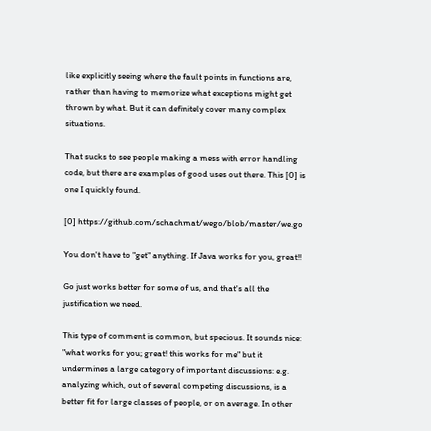like explicitly seeing where the fault points in functions are, rather than having to memorize what exceptions might get thrown by what. But it can definitely cover many complex situations.

That sucks to see people making a mess with error handling code, but there are examples of good uses out there. This [0] is one I quickly found.

[0] https://github.com/schachmat/wego/blob/master/we.go

You don't have to "get" anything. If Java works for you, great!!

Go just works better for some of us, and that's all the justification we need.

This type of comment is common, but specious. It sounds nice: "what works for you; great! this works for me" but it undermines a large category of important discussions: e.g. analyzing which, out of several competing discussions, is a better fit for large classes of people, or on average. In other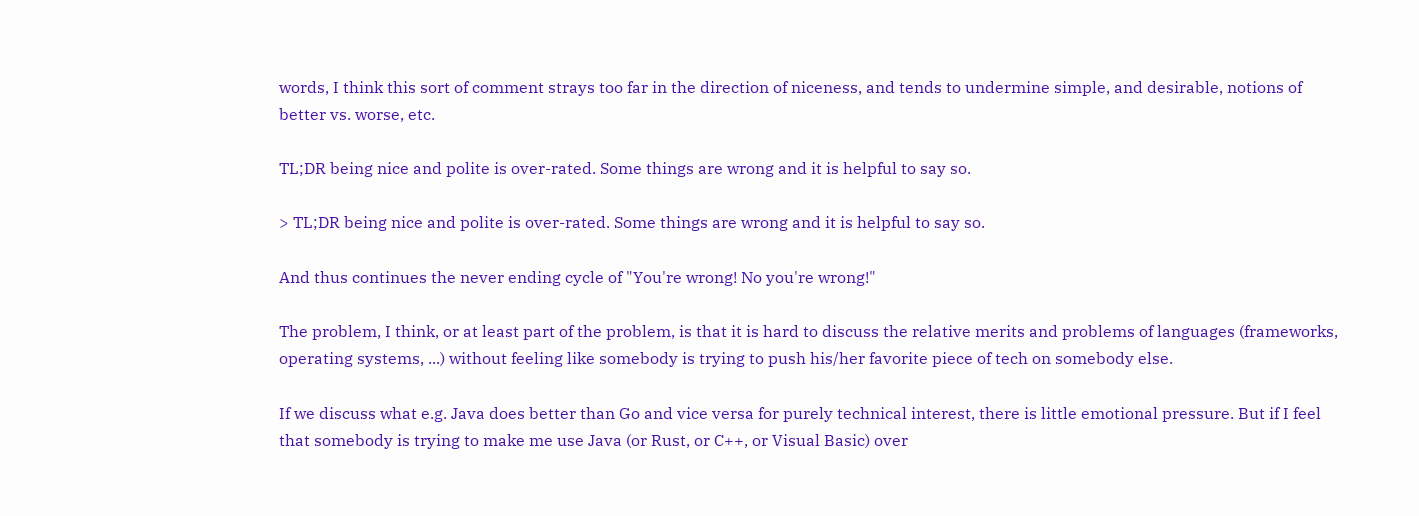words, I think this sort of comment strays too far in the direction of niceness, and tends to undermine simple, and desirable, notions of better vs. worse, etc.

TL;DR being nice and polite is over-rated. Some things are wrong and it is helpful to say so.

> TL;DR being nice and polite is over-rated. Some things are wrong and it is helpful to say so.

And thus continues the never ending cycle of "You're wrong! No you're wrong!"

The problem, I think, or at least part of the problem, is that it is hard to discuss the relative merits and problems of languages (frameworks, operating systems, ...) without feeling like somebody is trying to push his/her favorite piece of tech on somebody else.

If we discuss what e.g. Java does better than Go and vice versa for purely technical interest, there is little emotional pressure. But if I feel that somebody is trying to make me use Java (or Rust, or C++, or Visual Basic) over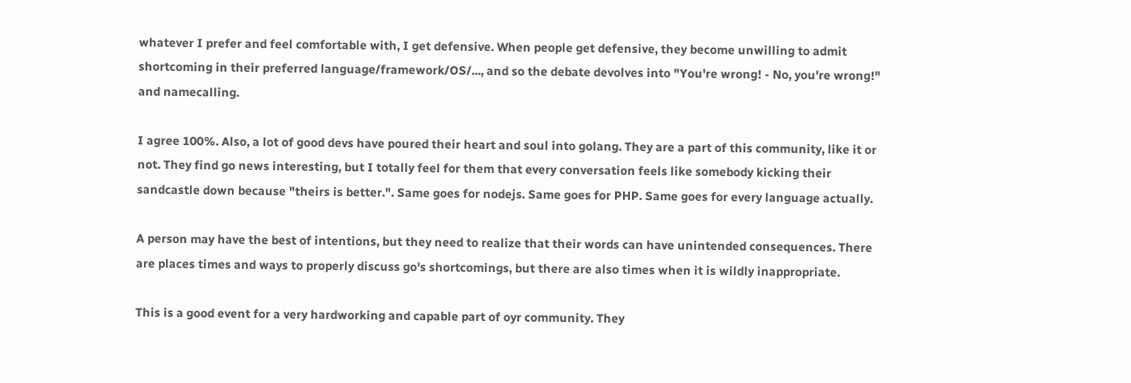whatever I prefer and feel comfortable with, I get defensive. When people get defensive, they become unwilling to admit shortcoming in their preferred language/framework/OS/..., and so the debate devolves into "You're wrong! - No, you're wrong!" and namecalling.

I agree 100%. Also, a lot of good devs have poured their heart and soul into golang. They are a part of this community, like it or not. They find go news interesting, but I totally feel for them that every conversation feels like somebody kicking their sandcastle down because "theirs is better.". Same goes for nodejs. Same goes for PHP. Same goes for every language actually.

A person may have the best of intentions, but they need to realize that their words can have unintended consequences. There are places times and ways to properly discuss go's shortcomings, but there are also times when it is wildly inappropriate.

This is a good event for a very hardworking and capable part of oyr community. They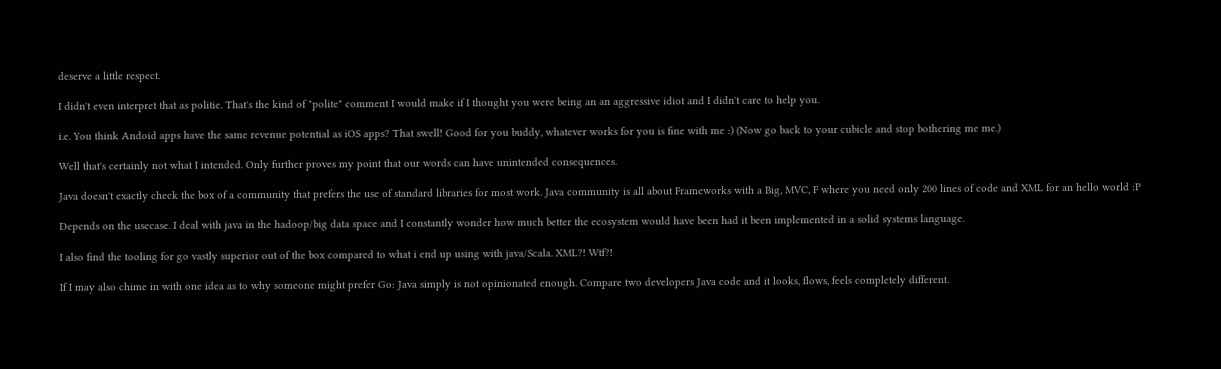deserve a little respect.

I didn't even interpret that as politie. That's the kind of "polite" comment I would make if I thought you were being an an aggressive idiot and I didn't care to help you.

i.e. You think Andoid apps have the same revenue potential as iOS apps? That swell! Good for you buddy, whatever works for you is fine with me :) (Now go back to your cubicle and stop bothering me me.)

Well that's certainly not what I intended. Only further proves my point that our words can have unintended consequences.

Java doesn't exactly check the box of a community that prefers the use of standard libraries for most work. Java community is all about Frameworks with a Big, MVC, F where you need only 200 lines of code and XML for an hello world :P

Depends on the usecase. I deal with java in the hadoop/big data space and I constantly wonder how much better the ecosystem would have been had it been implemented in a solid systems language.

I also find the tooling for go vastly superior out of the box compared to what i end up using with java/Scala. XML?! Wtf?!

If I may also chime in with one idea as to why someone might prefer Go: Java simply is not opinionated enough. Compare two developers Java code and it looks, flows, feels completely different.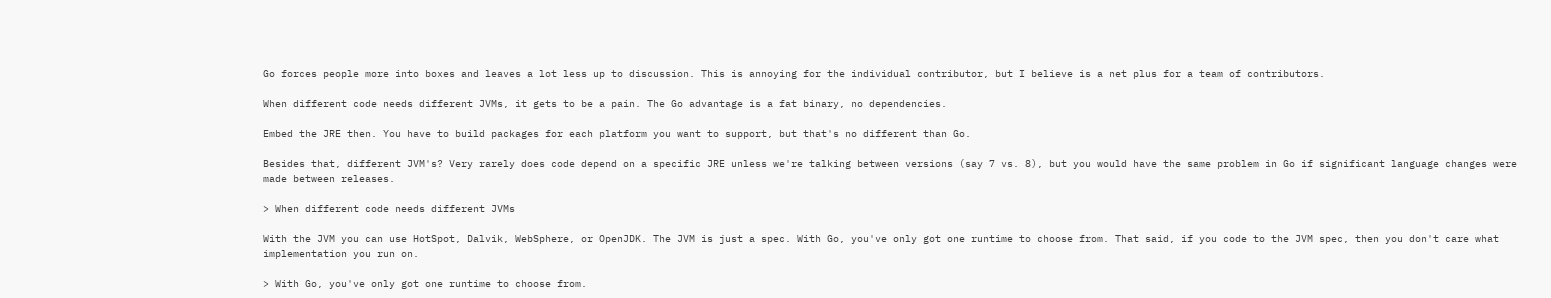Go forces people more into boxes and leaves a lot less up to discussion. This is annoying for the individual contributor, but I believe is a net plus for a team of contributors.

When different code needs different JVMs, it gets to be a pain. The Go advantage is a fat binary, no dependencies.

Embed the JRE then. You have to build packages for each platform you want to support, but that's no different than Go.

Besides that, different JVM's? Very rarely does code depend on a specific JRE unless we're talking between versions (say 7 vs. 8), but you would have the same problem in Go if significant language changes were made between releases.

> When different code needs different JVMs

With the JVM you can use HotSpot, Dalvik, WebSphere, or OpenJDK. The JVM is just a spec. With Go, you've only got one runtime to choose from. That said, if you code to the JVM spec, then you don't care what implementation you run on.

> With Go, you've only got one runtime to choose from.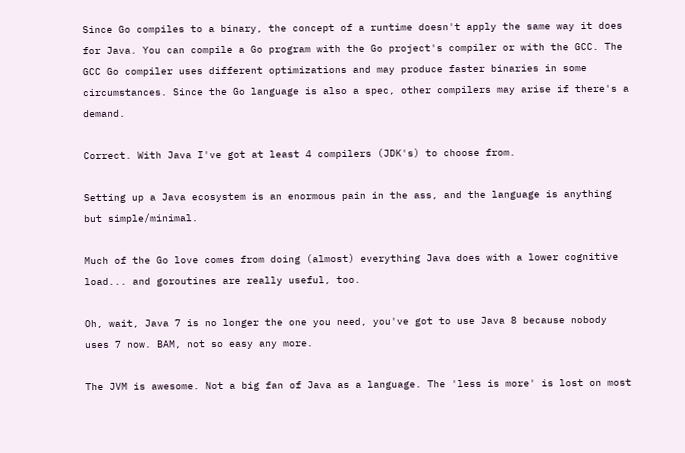Since Go compiles to a binary, the concept of a runtime doesn't apply the same way it does for Java. You can compile a Go program with the Go project's compiler or with the GCC. The GCC Go compiler uses different optimizations and may produce faster binaries in some circumstances. Since the Go language is also a spec, other compilers may arise if there's a demand.

Correct. With Java I've got at least 4 compilers (JDK's) to choose from.

Setting up a Java ecosystem is an enormous pain in the ass, and the language is anything but simple/minimal.

Much of the Go love comes from doing (almost) everything Java does with a lower cognitive load... and goroutines are really useful, too.

Oh, wait, Java 7 is no longer the one you need, you've got to use Java 8 because nobody uses 7 now. BAM, not so easy any more.

The JVM is awesome. Not a big fan of Java as a language. The 'less is more' is lost on most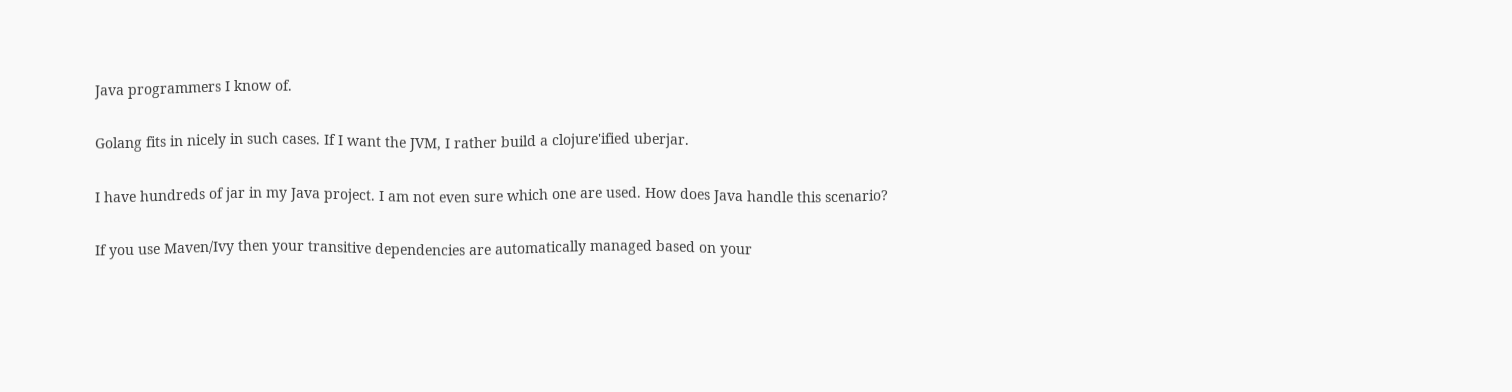Java programmers I know of.

Golang fits in nicely in such cases. If I want the JVM, I rather build a clojure'ified uberjar.

I have hundreds of jar in my Java project. I am not even sure which one are used. How does Java handle this scenario?

If you use Maven/Ivy then your transitive dependencies are automatically managed based on your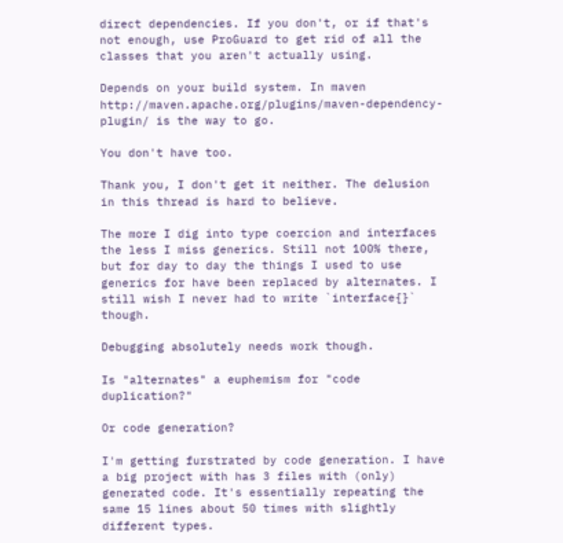direct dependencies. If you don't, or if that's not enough, use ProGuard to get rid of all the classes that you aren't actually using.

Depends on your build system. In maven http://maven.apache.org/plugins/maven-dependency-plugin/ is the way to go.

You don't have too.

Thank you, I don't get it neither. The delusion in this thread is hard to believe.

The more I dig into type coercion and interfaces the less I miss generics. Still not 100% there, but for day to day the things I used to use generics for have been replaced by alternates. I still wish I never had to write `interface{}` though.

Debugging absolutely needs work though.

Is "alternates" a euphemism for "code duplication?"

Or code generation?

I'm getting furstrated by code generation. I have a big project with has 3 files with (only) generated code. It's essentially repeating the same 15 lines about 50 times with slightly different types.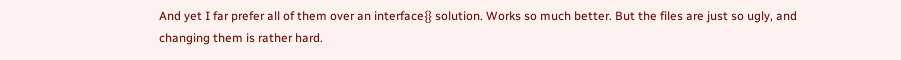And yet I far prefer all of them over an interface{} solution. Works so much better. But the files are just so ugly, and changing them is rather hard.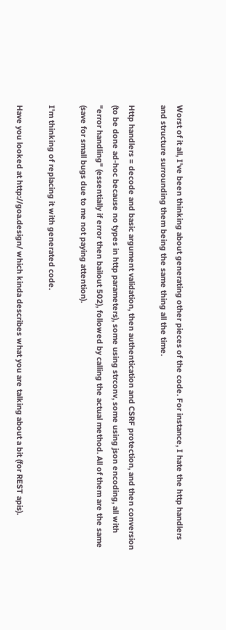Worst of it all, I've been thinking about generating other pieces of the code. For instance, I hate the http handlers and structure surrounding them being the same thing all the time.

Http handlers = decode and basic argument validation, then authentication and CSRF protection, and then conversion (to be done ad-hoc because no types in http parameters), some using strconv, some using json encoding, all with "error handling" (essentially if error then bailout 502), followed by calling the actual method. All of them are the same (save for small bugs due to me not paying attention).

I'm thinking of replacing it with generated code.

Have you looked at http://goa.design/ which kinda describes what you are talking about a bit (for REST apis).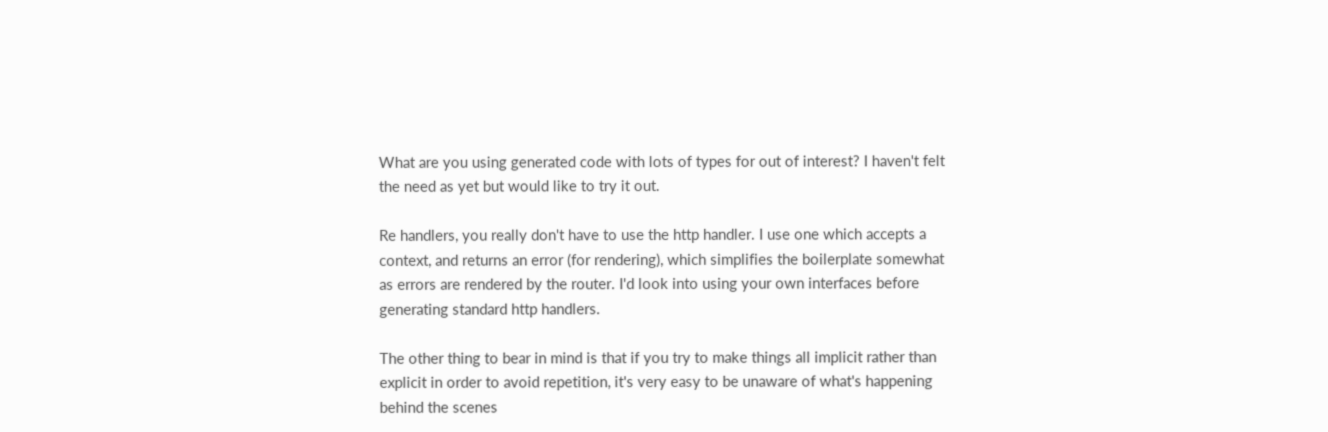What are you using generated code with lots of types for out of interest? I haven't felt the need as yet but would like to try it out.

Re handlers, you really don't have to use the http handler. I use one which accepts a context, and returns an error (for rendering), which simplifies the boilerplate somewhat as errors are rendered by the router. I'd look into using your own interfaces before generating standard http handlers.

The other thing to bear in mind is that if you try to make things all implicit rather than explicit in order to avoid repetition, it's very easy to be unaware of what's happening behind the scenes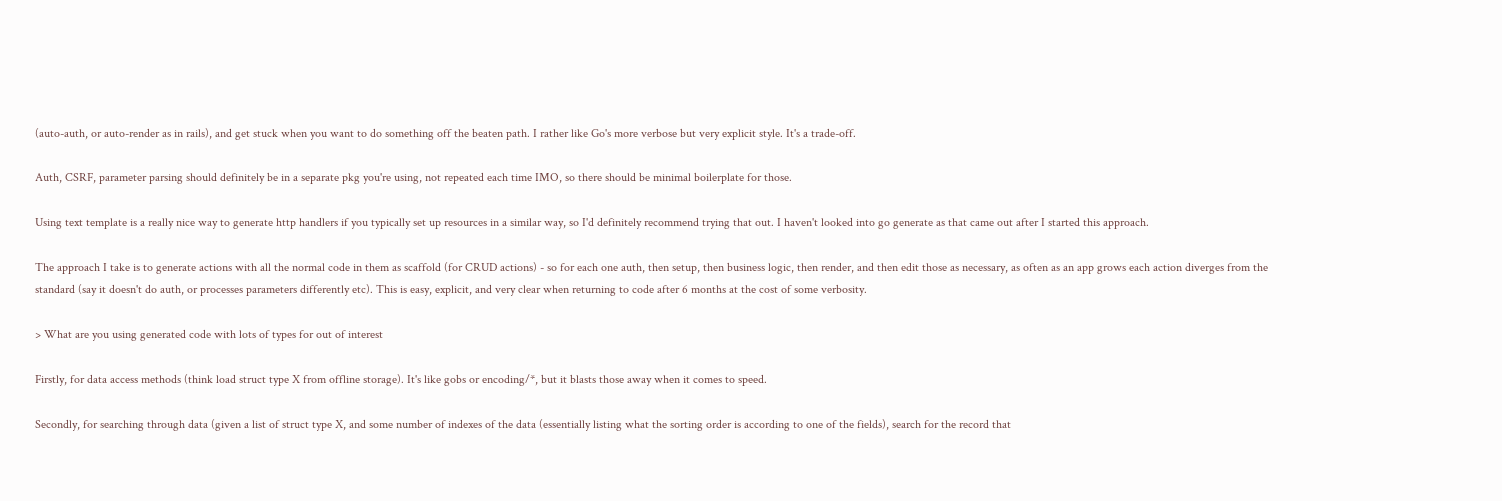(auto-auth, or auto-render as in rails), and get stuck when you want to do something off the beaten path. I rather like Go's more verbose but very explicit style. It's a trade-off.

Auth, CSRF, parameter parsing should definitely be in a separate pkg you're using, not repeated each time IMO, so there should be minimal boilerplate for those.

Using text template is a really nice way to generate http handlers if you typically set up resources in a similar way, so I'd definitely recommend trying that out. I haven't looked into go generate as that came out after I started this approach.

The approach I take is to generate actions with all the normal code in them as scaffold (for CRUD actions) - so for each one auth, then setup, then business logic, then render, and then edit those as necessary, as often as an app grows each action diverges from the standard (say it doesn't do auth, or processes parameters differently etc). This is easy, explicit, and very clear when returning to code after 6 months at the cost of some verbosity.

> What are you using generated code with lots of types for out of interest

Firstly, for data access methods (think load struct type X from offline storage). It's like gobs or encoding/*, but it blasts those away when it comes to speed.

Secondly, for searching through data (given a list of struct type X, and some number of indexes of the data (essentially listing what the sorting order is according to one of the fields), search for the record that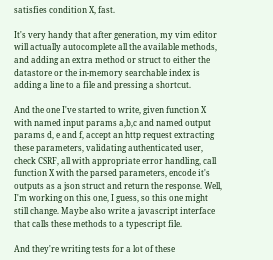satisfies condition X, fast.

It's very handy that after generation, my vim editor will actually autocomplete all the available methods, and adding an extra method or struct to either the datastore or the in-memory searchable index is adding a line to a file and pressing a shortcut.

And the one I've started to write, given function X with named input params a,b,c and named output params d, e and f, accept an http request extracting these parameters, validating authenticated user, check CSRF, all with appropriate error handling, call function X with the parsed parameters, encode it's outputs as a json struct and return the response. Well, I'm working on this one, I guess, so this one might still change. Maybe also write a javascript interface that calls these methods to a typescript file.

And they're writing tests for a lot of these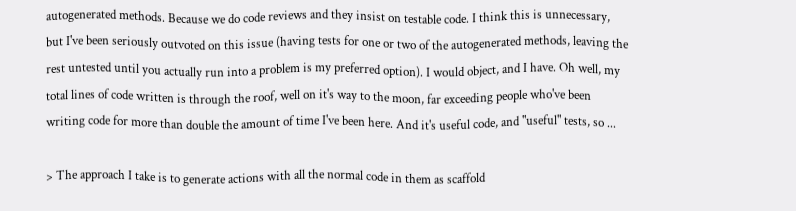autogenerated methods. Because we do code reviews and they insist on testable code. I think this is unnecessary, but I've been seriously outvoted on this issue (having tests for one or two of the autogenerated methods, leaving the rest untested until you actually run into a problem is my preferred option). I would object, and I have. Oh well, my total lines of code written is through the roof, well on it's way to the moon, far exceeding people who've been writing code for more than double the amount of time I've been here. And it's useful code, and "useful" tests, so ...

> The approach I take is to generate actions with all the normal code in them as scaffold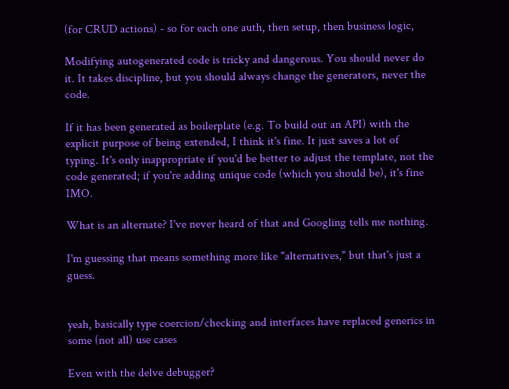(for CRUD actions) - so for each one auth, then setup, then business logic,

Modifying autogenerated code is tricky and dangerous. You should never do it. It takes discipline, but you should always change the generators, never the code.

If it has been generated as boilerplate (e.g. To build out an API) with the explicit purpose of being extended, I think it's fine. It just saves a lot of typing. It's only inappropriate if you'd be better to adjust the template, not the code generated; if you're adding unique code (which you should be), it's fine IMO.

What is an alternate? I've never heard of that and Googling tells me nothing.

I'm guessing that means something more like "alternatives," but that's just a guess.


yeah, basically type coercion/checking and interfaces have replaced generics in some (not all) use cases

Even with the delve debugger?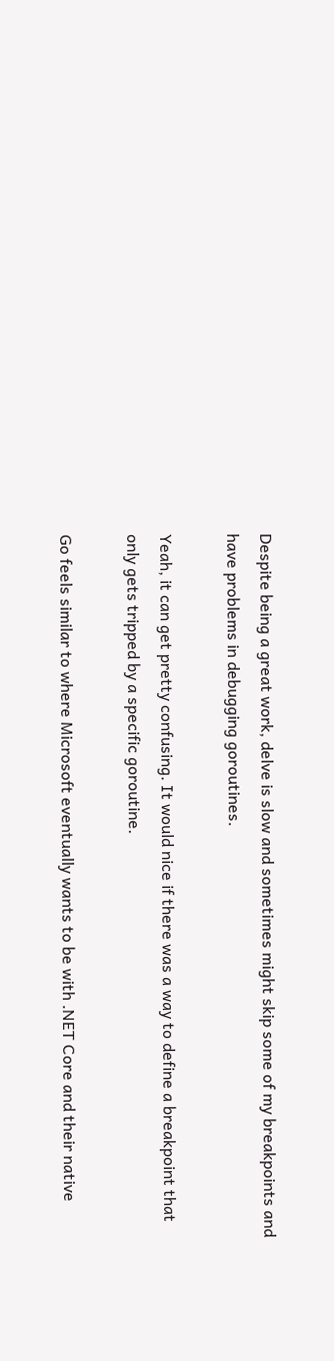Despite being a great work, delve is slow and sometimes might skip some of my breakpoints and have problems in debugging goroutines.

Yeah, it can get pretty confusing. It would nice if there was a way to define a breakpoint that only gets tripped by a specific goroutine.

Go feels similar to where Microsoft eventually wants to be with .NET Core and their native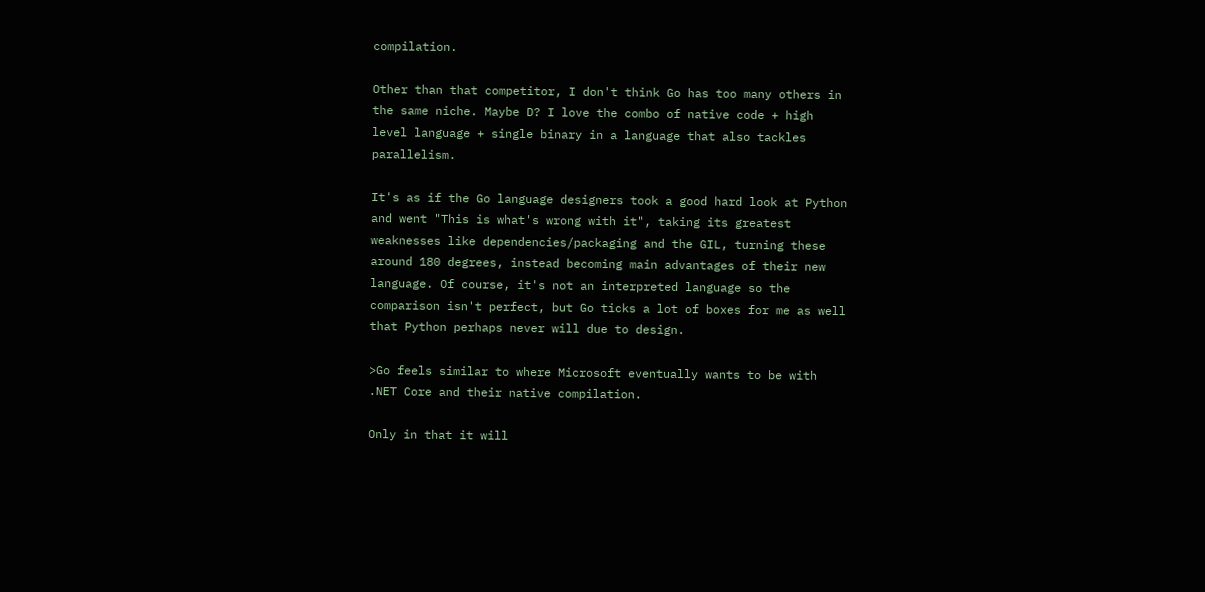compilation.

Other than that competitor, I don't think Go has too many others in the same niche. Maybe D? I love the combo of native code + high level language + single binary in a language that also tackles parallelism.

It's as if the Go language designers took a good hard look at Python and went "This is what's wrong with it", taking its greatest weaknesses like dependencies/packaging and the GIL, turning these around 180 degrees, instead becoming main advantages of their new language. Of course, it's not an interpreted language so the comparison isn't perfect, but Go ticks a lot of boxes for me as well that Python perhaps never will due to design.

>Go feels similar to where Microsoft eventually wants to be with .NET Core and their native compilation.

Only in that it will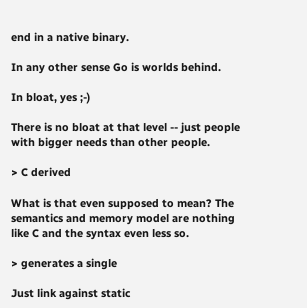end in a native binary.

In any other sense Go is worlds behind.

In bloat, yes ;-)

There is no bloat at that level -- just people with bigger needs than other people.

> C derived

What is that even supposed to mean? The semantics and memory model are nothing like C and the syntax even less so.

> generates a single

Just link against static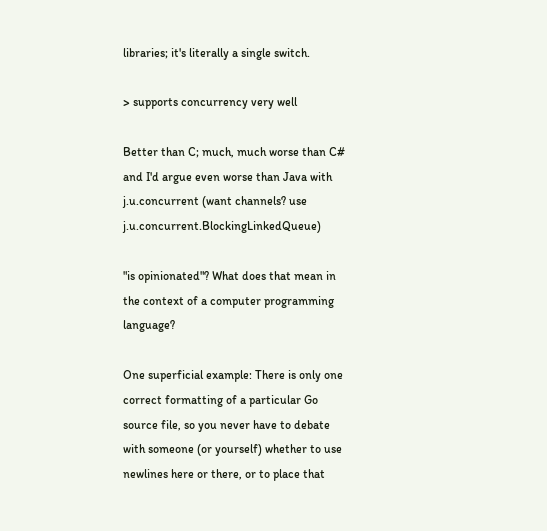libraries; it's literally a single switch.

> supports concurrency very well

Better than C; much, much worse than C# and I'd argue even worse than Java with j.u.concurrent (want channels? use j.u.concurrent.BlockingLinkedQueue)

"is opinionated"? What does that mean in the context of a computer programming language?

One superficial example: There is only one correct formatting of a particular Go source file, so you never have to debate with someone (or yourself) whether to use newlines here or there, or to place that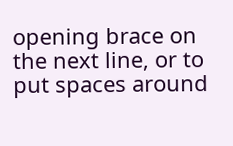opening brace on the next line, or to put spaces around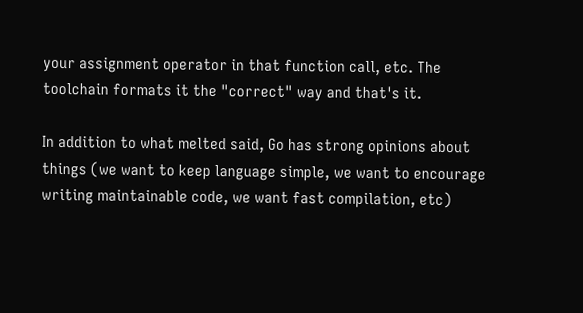your assignment operator in that function call, etc. The toolchain formats it the "correct" way and that's it.

In addition to what melted said, Go has strong opinions about things (we want to keep language simple, we want to encourage writing maintainable code, we want fast compilation, etc)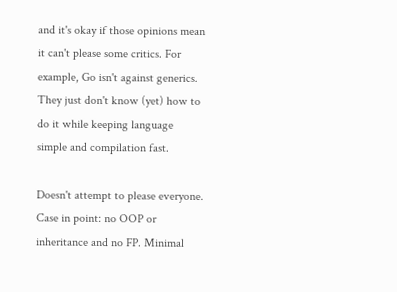and it's okay if those opinions mean it can't please some critics. For example, Go isn't against generics. They just don't know (yet) how to do it while keeping language simple and compilation fast.

Doesn't attempt to please everyone. Case in point: no OOP or inheritance and no FP. Minimal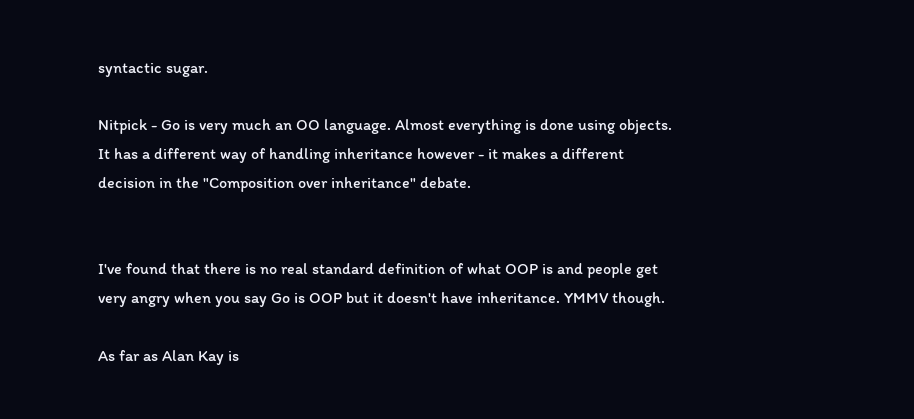syntactic sugar.

Nitpick - Go is very much an OO language. Almost everything is done using objects. It has a different way of handling inheritance however - it makes a different decision in the "Composition over inheritance" debate.


I've found that there is no real standard definition of what OOP is and people get very angry when you say Go is OOP but it doesn't have inheritance. YMMV though.

As far as Alan Kay is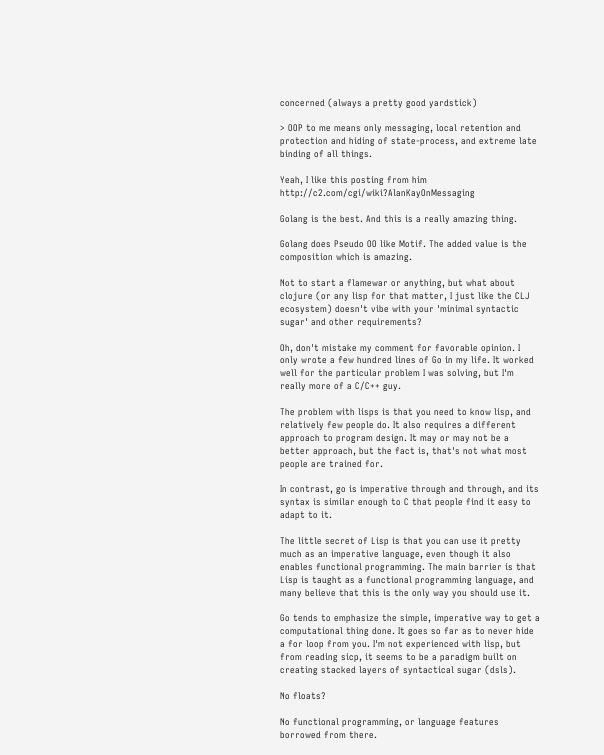concerned (always a pretty good yardstick)

> OOP to me means only messaging, local retention and protection and hiding of state-process, and extreme late binding of all things.

Yeah, I like this posting from him http://c2.com/cgi/wiki?AlanKayOnMessaging

Golang is the best. And this is a really amazing thing.

Golang does Pseudo OO like Motif. The added value is the composition which is amazing.

Not to start a flamewar or anything, but what about clojure (or any lisp for that matter, I just like the CLJ ecosystem) doesn't vibe with your 'minimal syntactic sugar' and other requirements?

Oh, don't mistake my comment for favorable opinion. I only wrote a few hundred lines of Go in my life. It worked well for the particular problem I was solving, but I'm really more of a C/C++ guy.

The problem with lisps is that you need to know lisp, and relatively few people do. It also requires a different approach to program design. It may or may not be a better approach, but the fact is, that's not what most people are trained for.

In contrast, go is imperative through and through, and its syntax is similar enough to C that people find it easy to adapt to it.

The little secret of Lisp is that you can use it pretty much as an imperative language, even though it also enables functional programming. The main barrier is that Lisp is taught as a functional programming language, and many believe that this is the only way you should use it.

Go tends to emphasize the simple, imperative way to get a computational thing done. It goes so far as to never hide a for loop from you. I'm not experienced with lisp, but from reading sicp, it seems to be a paradigm built on creating stacked layers of syntactical sugar (dsls).

No floats?

No functional programming, or language features borrowed from there.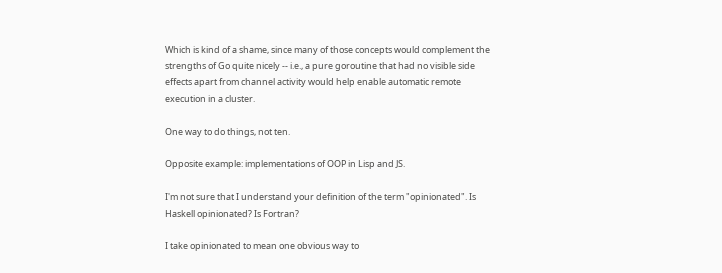Which is kind of a shame, since many of those concepts would complement the strengths of Go quite nicely -- i.e., a pure goroutine that had no visible side effects apart from channel activity would help enable automatic remote execution in a cluster.

One way to do things, not ten.

Opposite example: implementations of OOP in Lisp and JS.

I'm not sure that I understand your definition of the term "opinionated". Is Haskell opinionated? Is Fortran?

I take opinionated to mean one obvious way to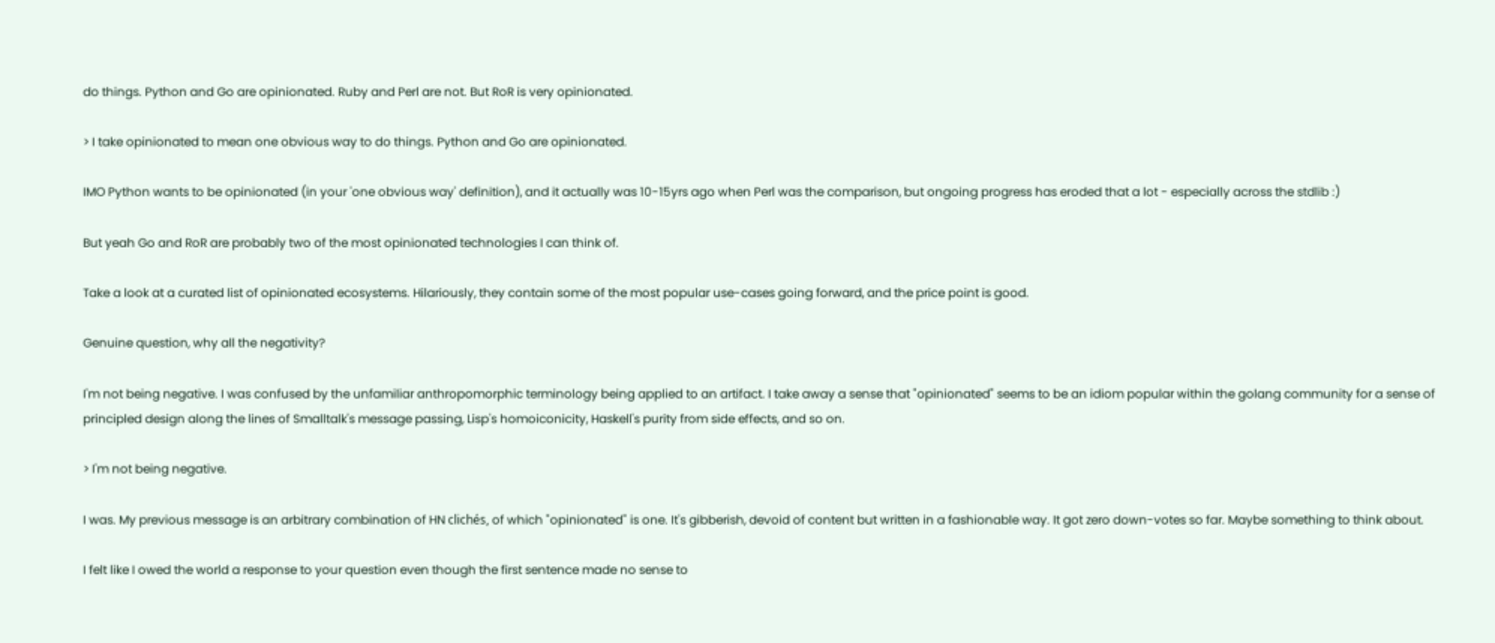do things. Python and Go are opinionated. Ruby and Perl are not. But RoR is very opinionated.

> I take opinionated to mean one obvious way to do things. Python and Go are opinionated.

IMO Python wants to be opinionated (in your 'one obvious way' definition), and it actually was 10-15yrs ago when Perl was the comparison, but ongoing progress has eroded that a lot - especially across the stdlib :)

But yeah Go and RoR are probably two of the most opinionated technologies I can think of.

Take a look at a curated list of opinionated ecosystems. Hilariously, they contain some of the most popular use-cases going forward, and the price point is good.

Genuine question, why all the negativity?

I'm not being negative. I was confused by the unfamiliar anthropomorphic terminology being applied to an artifact. I take away a sense that "opinionated" seems to be an idiom popular within the golang community for a sense of principled design along the lines of Smalltalk's message passing, Lisp's homoiconicity, Haskell's purity from side effects, and so on.

> I'm not being negative.

I was. My previous message is an arbitrary combination of HN clichés, of which "opinionated" is one. It's gibberish, devoid of content but written in a fashionable way. It got zero down-votes so far. Maybe something to think about.

I felt like I owed the world a response to your question even though the first sentence made no sense to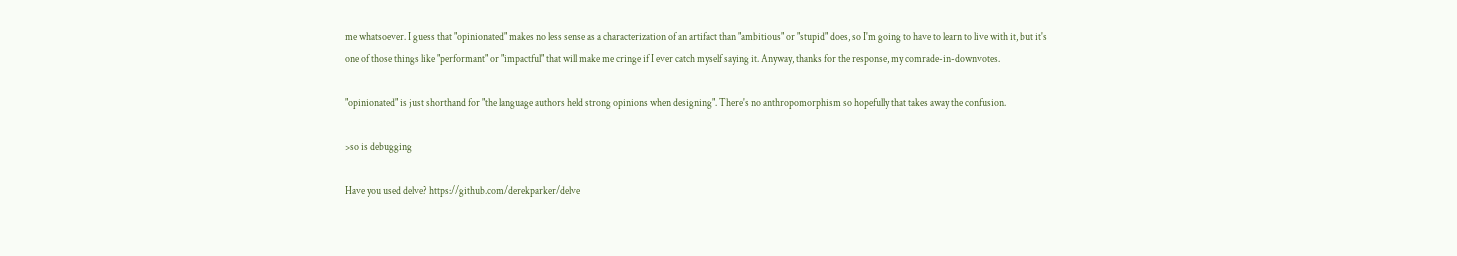me whatsoever. I guess that "opinionated" makes no less sense as a characterization of an artifact than "ambitious" or "stupid" does, so I'm going to have to learn to live with it, but it's one of those things like "performant" or "impactful" that will make me cringe if I ever catch myself saying it. Anyway, thanks for the response, my comrade-in-downvotes.

"opinionated" is just shorthand for "the language authors held strong opinions when designing". There's no anthropomorphism so hopefully that takes away the confusion.

>so is debugging

Have you used delve? https://github.com/derekparker/delve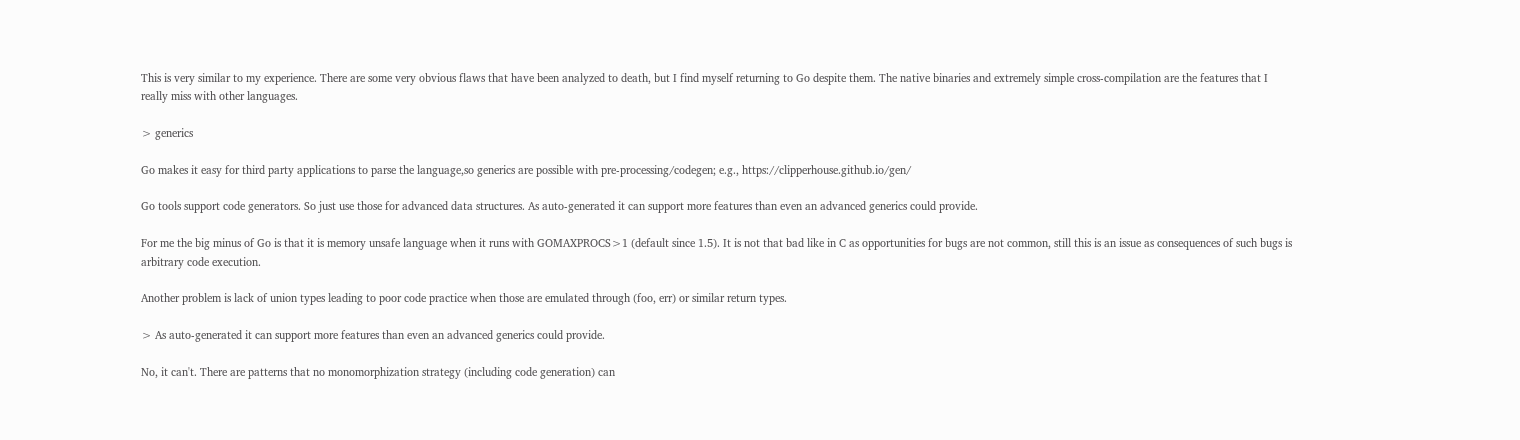This is very similar to my experience. There are some very obvious flaws that have been analyzed to death, but I find myself returning to Go despite them. The native binaries and extremely simple cross-compilation are the features that I really miss with other languages.

> generics

Go makes it easy for third party applications to parse the language,so generics are possible with pre-processing/codegen; e.g., https://clipperhouse.github.io/gen/

Go tools support code generators. So just use those for advanced data structures. As auto-generated it can support more features than even an advanced generics could provide.

For me the big minus of Go is that it is memory unsafe language when it runs with GOMAXPROCS>1 (default since 1.5). It is not that bad like in C as opportunities for bugs are not common, still this is an issue as consequences of such bugs is arbitrary code execution.

Another problem is lack of union types leading to poor code practice when those are emulated through (foo, err) or similar return types.

> As auto-generated it can support more features than even an advanced generics could provide.

No, it can't. There are patterns that no monomorphization strategy (including code generation) can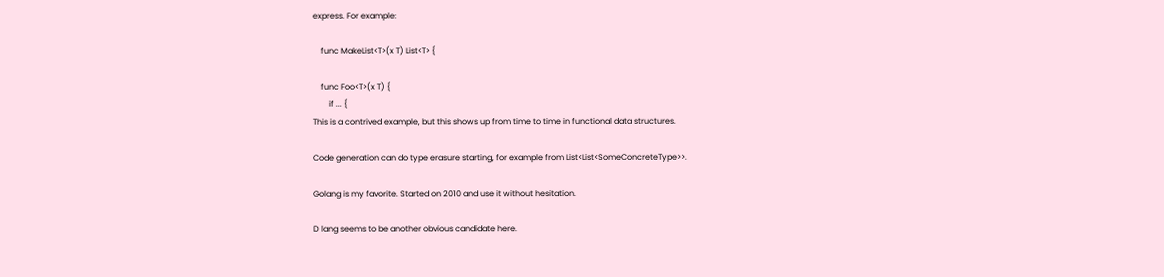express. For example:

    func MakeList<T>(x T) List<T> {

    func Foo<T>(x T) {
        if ... {
This is a contrived example, but this shows up from time to time in functional data structures.

Code generation can do type erasure starting, for example from List<List<SomeConcreteType>>.

Golang is my favorite. Started on 2010 and use it without hesitation.

D lang seems to be another obvious candidate here.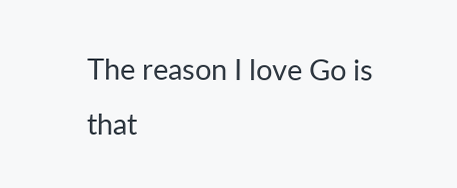The reason I love Go is that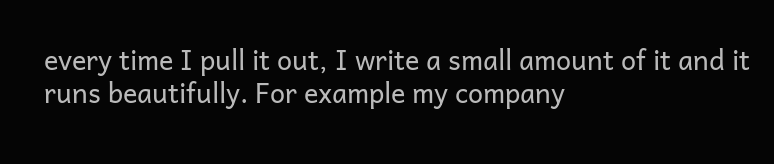every time I pull it out, I write a small amount of it and it runs beautifully. For example my company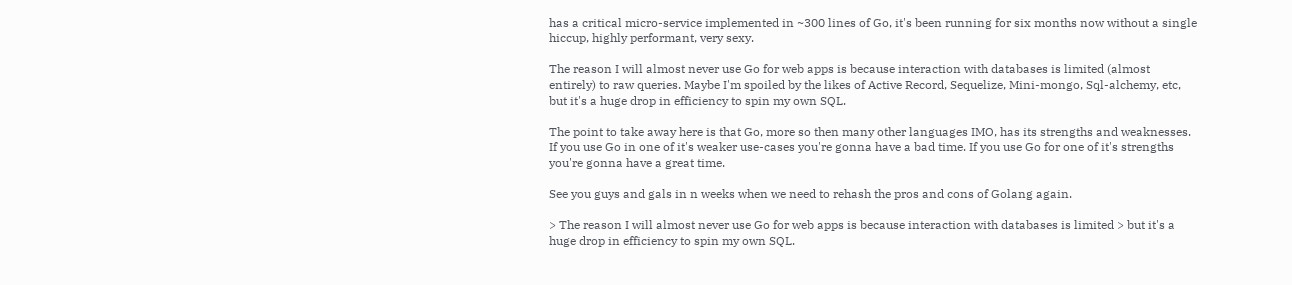has a critical micro-service implemented in ~300 lines of Go, it's been running for six months now without a single hiccup, highly performant, very sexy.

The reason I will almost never use Go for web apps is because interaction with databases is limited (almost entirely) to raw queries. Maybe I'm spoiled by the likes of Active Record, Sequelize, Mini-mongo, Sql-alchemy, etc, but it's a huge drop in efficiency to spin my own SQL.

The point to take away here is that Go, more so then many other languages IMO, has its strengths and weaknesses. If you use Go in one of it's weaker use-cases you're gonna have a bad time. If you use Go for one of it's strengths you're gonna have a great time.

See you guys and gals in n weeks when we need to rehash the pros and cons of Golang again.

> The reason I will almost never use Go for web apps is because interaction with databases is limited > but it's a huge drop in efficiency to spin my own SQL.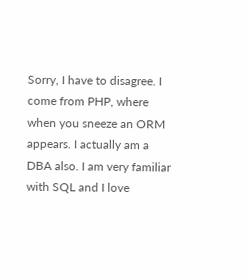Sorry, I have to disagree. I come from PHP, where when you sneeze an ORM appears. I actually am a DBA also. I am very familiar with SQL and I love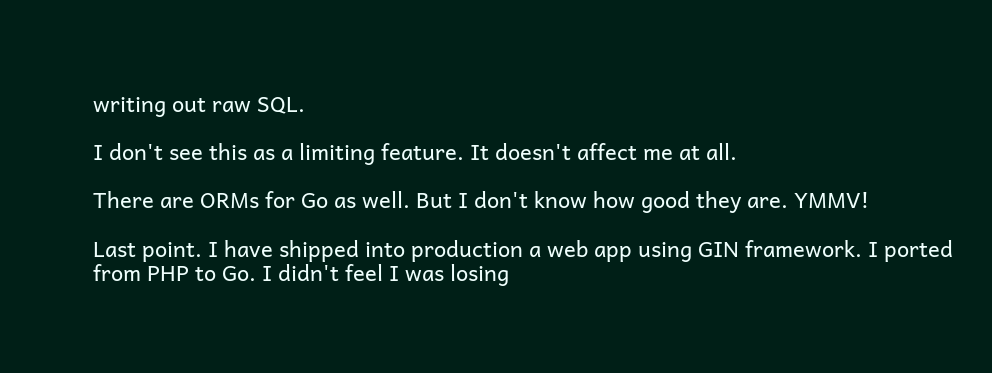writing out raw SQL.

I don't see this as a limiting feature. It doesn't affect me at all.

There are ORMs for Go as well. But I don't know how good they are. YMMV!

Last point. I have shipped into production a web app using GIN framework. I ported from PHP to Go. I didn't feel I was losing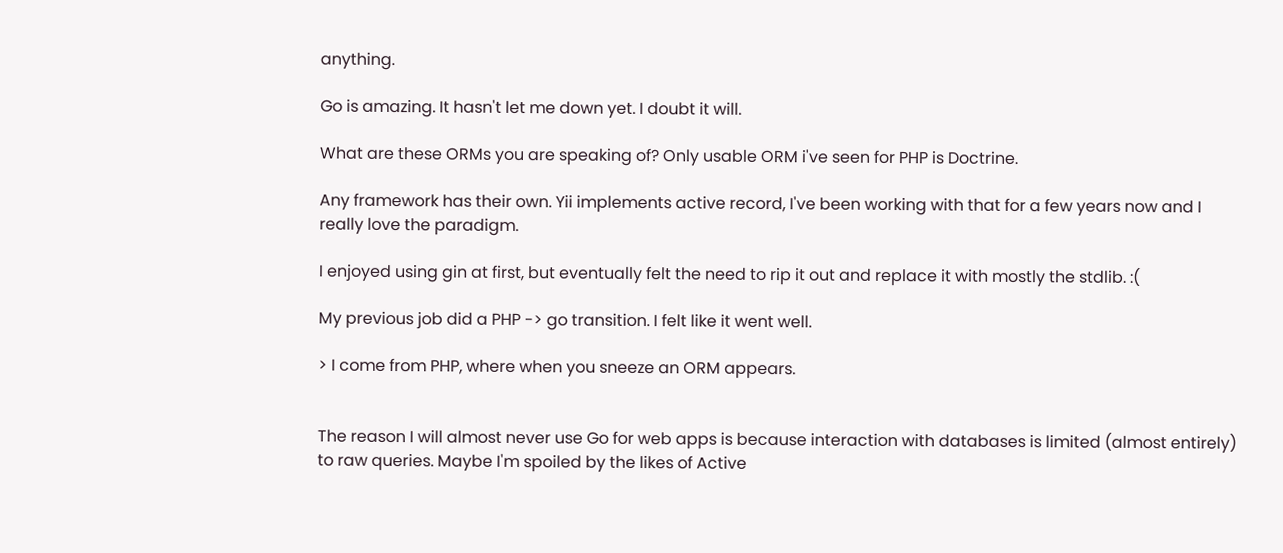anything.

Go is amazing. It hasn't let me down yet. I doubt it will.

What are these ORMs you are speaking of? Only usable ORM i've seen for PHP is Doctrine.

Any framework has their own. Yii implements active record, I've been working with that for a few years now and I really love the paradigm.

I enjoyed using gin at first, but eventually felt the need to rip it out and replace it with mostly the stdlib. :(

My previous job did a PHP -> go transition. I felt like it went well.

> I come from PHP, where when you sneeze an ORM appears.


The reason I will almost never use Go for web apps is because interaction with databases is limited (almost entirely) to raw queries. Maybe I'm spoiled by the likes of Active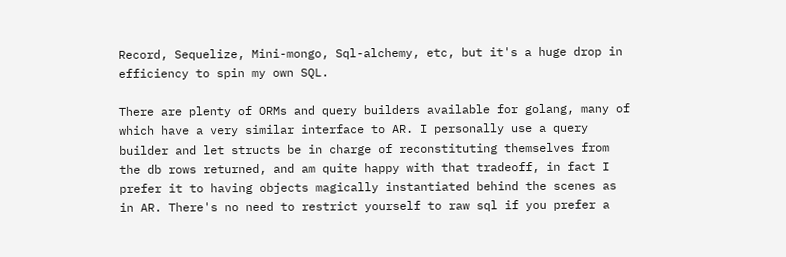Record, Sequelize, Mini-mongo, Sql-alchemy, etc, but it's a huge drop in efficiency to spin my own SQL.

There are plenty of ORMs and query builders available for golang, many of which have a very similar interface to AR. I personally use a query builder and let structs be in charge of reconstituting themselves from the db rows returned, and am quite happy with that tradeoff, in fact I prefer it to having objects magically instantiated behind the scenes as in AR. There's no need to restrict yourself to raw sql if you prefer a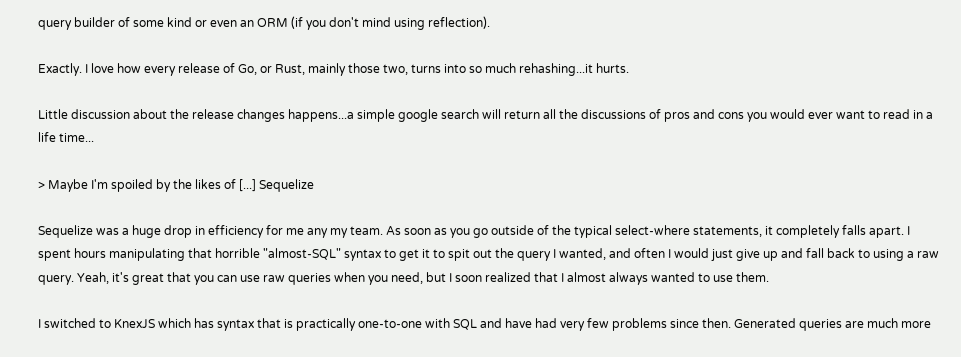query builder of some kind or even an ORM (if you don't mind using reflection).

Exactly. I love how every release of Go, or Rust, mainly those two, turns into so much rehashing...it hurts.

Little discussion about the release changes happens...a simple google search will return all the discussions of pros and cons you would ever want to read in a life time...

> Maybe I'm spoiled by the likes of [...] Sequelize

Sequelize was a huge drop in efficiency for me any my team. As soon as you go outside of the typical select-where statements, it completely falls apart. I spent hours manipulating that horrible "almost-SQL" syntax to get it to spit out the query I wanted, and often I would just give up and fall back to using a raw query. Yeah, it's great that you can use raw queries when you need, but I soon realized that I almost always wanted to use them.

I switched to KnexJS which has syntax that is practically one-to-one with SQL and have had very few problems since then. Generated queries are much more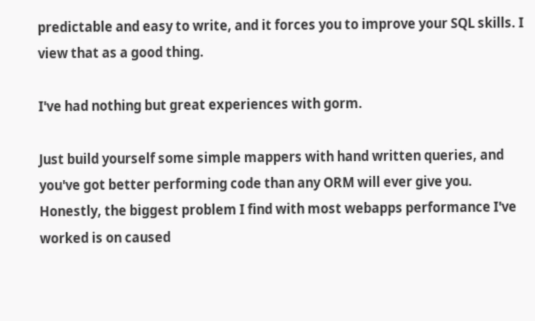predictable and easy to write, and it forces you to improve your SQL skills. I view that as a good thing.

I've had nothing but great experiences with gorm.

Just build yourself some simple mappers with hand written queries, and you've got better performing code than any ORM will ever give you. Honestly, the biggest problem I find with most webapps performance I've worked is on caused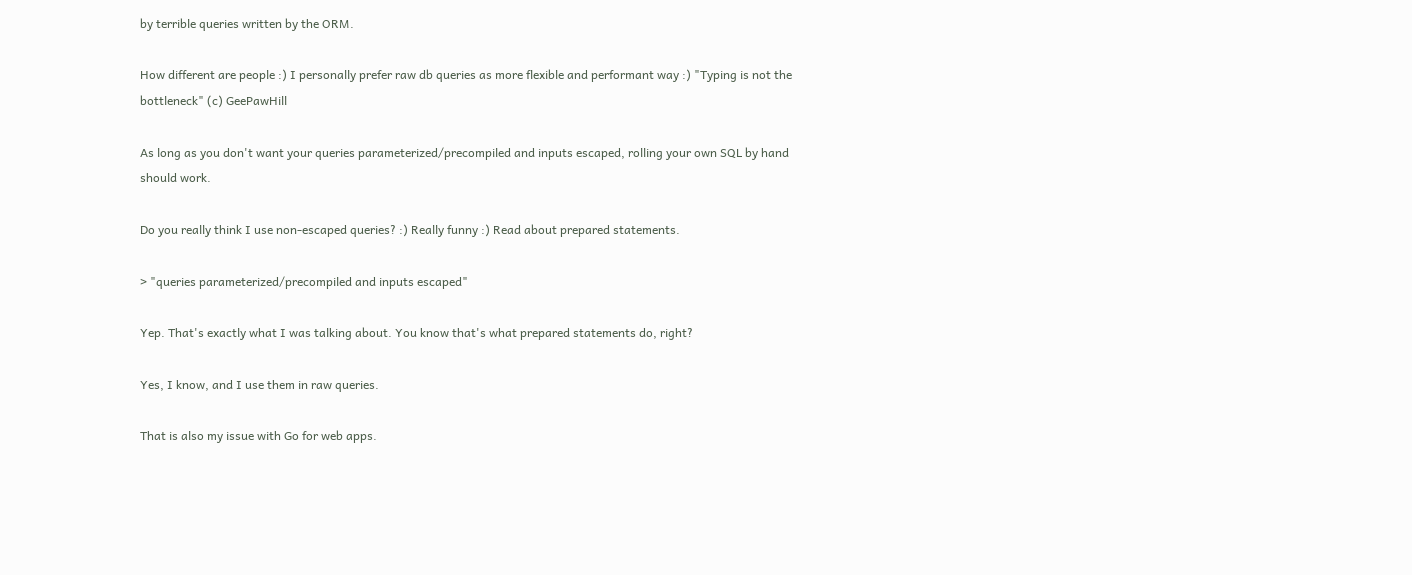by terrible queries written by the ORM.

How different are people :) I personally prefer raw db queries as more flexible and performant way :) "Typing is not the bottleneck" (c) GeePawHill

As long as you don't want your queries parameterized/precompiled and inputs escaped, rolling your own SQL by hand should work.

Do you really think I use non-escaped queries? :) Really funny :) Read about prepared statements.

> "queries parameterized/precompiled and inputs escaped"

Yep. That's exactly what I was talking about. You know that's what prepared statements do, right?

Yes, I know, and I use them in raw queries.

That is also my issue with Go for web apps.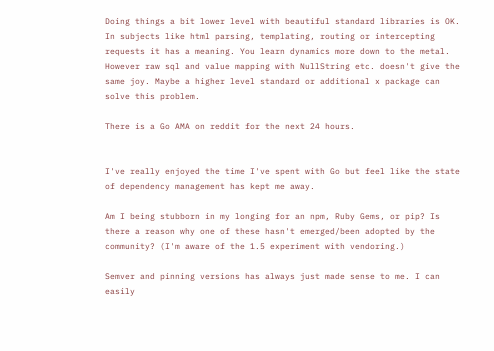Doing things a bit lower level with beautiful standard libraries is OK. In subjects like html parsing, templating, routing or intercepting requests it has a meaning. You learn dynamics more down to the metal. However raw sql and value mapping with NullString etc. doesn't give the same joy. Maybe a higher level standard or additional x package can solve this problem.

There is a Go AMA on reddit for the next 24 hours.


I've really enjoyed the time I've spent with Go but feel like the state of dependency management has kept me away.

Am I being stubborn in my longing for an npm, Ruby Gems, or pip? Is there a reason why one of these hasn't emerged/been adopted by the community? (I'm aware of the 1.5 experiment with vendoring.)

Semver and pinning versions has always just made sense to me. I can easily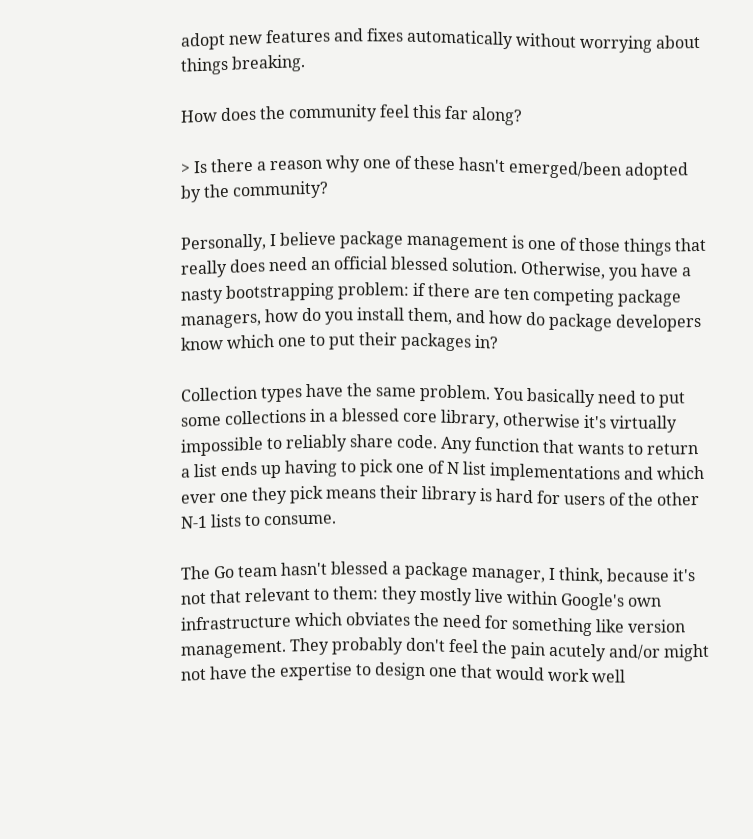adopt new features and fixes automatically without worrying about things breaking.

How does the community feel this far along?

> Is there a reason why one of these hasn't emerged/been adopted by the community?

Personally, I believe package management is one of those things that really does need an official blessed solution. Otherwise, you have a nasty bootstrapping problem: if there are ten competing package managers, how do you install them, and how do package developers know which one to put their packages in?

Collection types have the same problem. You basically need to put some collections in a blessed core library, otherwise it's virtually impossible to reliably share code. Any function that wants to return a list ends up having to pick one of N list implementations and which ever one they pick means their library is hard for users of the other N-1 lists to consume.

The Go team hasn't blessed a package manager, I think, because it's not that relevant to them: they mostly live within Google's own infrastructure which obviates the need for something like version management. They probably don't feel the pain acutely and/or might not have the expertise to design one that would work well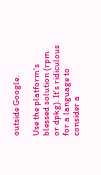outside Google.

Use the platform's blessed solution (rpm or dpkg). It's ridiculous for a language to consider a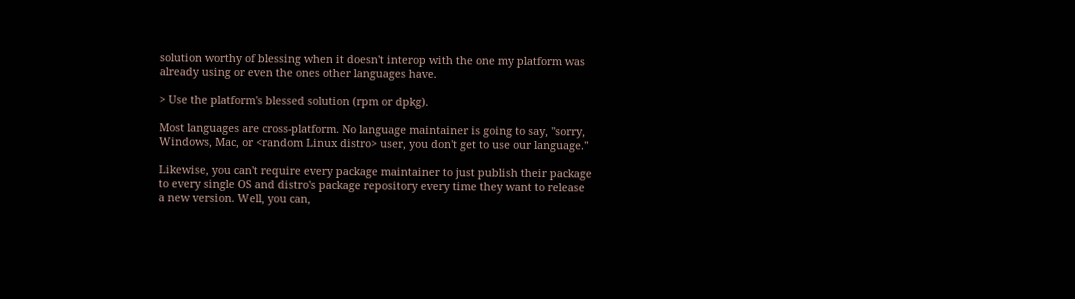solution worthy of blessing when it doesn't interop with the one my platform was already using or even the ones other languages have.

> Use the platform's blessed solution (rpm or dpkg).

Most languages are cross-platform. No language maintainer is going to say, "sorry, Windows, Mac, or <random Linux distro> user, you don't get to use our language."

Likewise, you can't require every package maintainer to just publish their package to every single OS and distro's package repository every time they want to release a new version. Well, you can,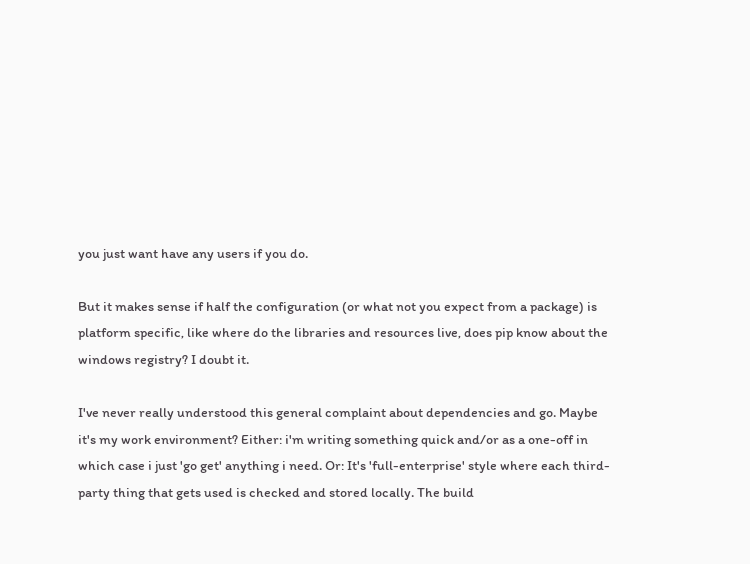you just want have any users if you do.

But it makes sense if half the configuration (or what not you expect from a package) is platform specific, like where do the libraries and resources live, does pip know about the windows registry? I doubt it.

I've never really understood this general complaint about dependencies and go. Maybe it's my work environment? Either: i'm writing something quick and/or as a one-off in which case i just 'go get' anything i need. Or: It's 'full-enterprise' style where each third-party thing that gets used is checked and stored locally. The build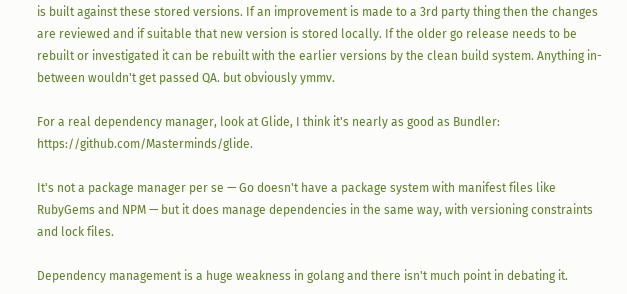is built against these stored versions. If an improvement is made to a 3rd party thing then the changes are reviewed and if suitable that new version is stored locally. If the older go release needs to be rebuilt or investigated it can be rebuilt with the earlier versions by the clean build system. Anything in-between wouldn't get passed QA. but obviously ymmv.

For a real dependency manager, look at Glide, I think it's nearly as good as Bundler: https://github.com/Masterminds/glide.

It's not a package manager per se — Go doesn't have a package system with manifest files like RubyGems and NPM — but it does manage dependencies in the same way, with versioning constraints and lock files.

Dependency management is a huge weakness in golang and there isn't much point in debating it.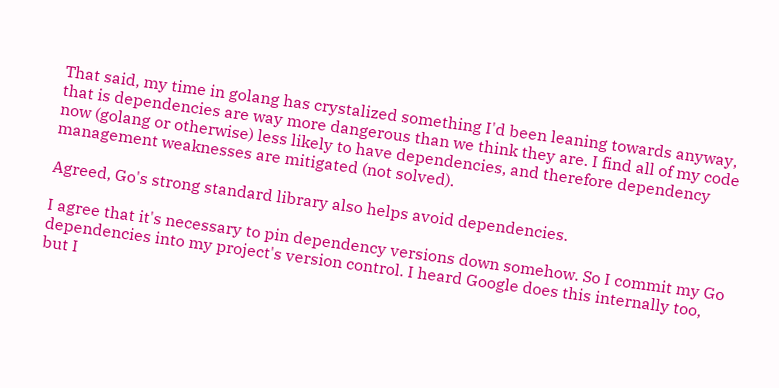That said, my time in golang has crystalized something I'd been leaning towards anyway, that is dependencies are way more dangerous than we think they are. I find all of my code now (golang or otherwise) less likely to have dependencies, and therefore dependency management weaknesses are mitigated (not solved).

Agreed, Go's strong standard library also helps avoid dependencies.

I agree that it's necessary to pin dependency versions down somehow. So I commit my Go dependencies into my project's version control. I heard Google does this internally too, but I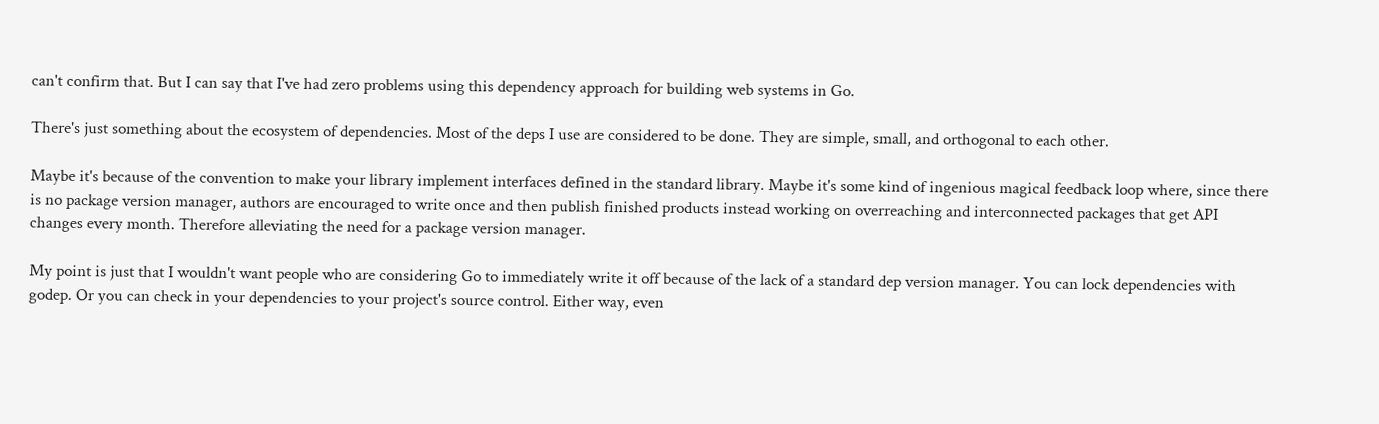can't confirm that. But I can say that I've had zero problems using this dependency approach for building web systems in Go.

There's just something about the ecosystem of dependencies. Most of the deps I use are considered to be done. They are simple, small, and orthogonal to each other.

Maybe it's because of the convention to make your library implement interfaces defined in the standard library. Maybe it's some kind of ingenious magical feedback loop where, since there is no package version manager, authors are encouraged to write once and then publish finished products instead working on overreaching and interconnected packages that get API changes every month. Therefore alleviating the need for a package version manager.

My point is just that I wouldn't want people who are considering Go to immediately write it off because of the lack of a standard dep version manager. You can lock dependencies with godep. Or you can check in your dependencies to your project's source control. Either way, even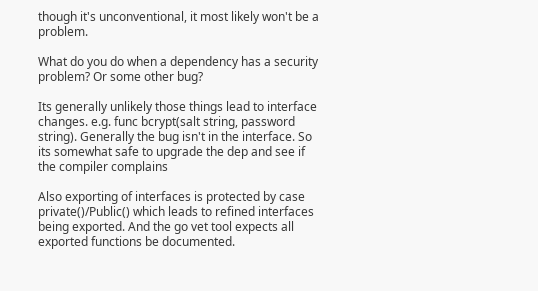though it's unconventional, it most likely won't be a problem.

What do you do when a dependency has a security problem? Or some other bug?

Its generally unlikely those things lead to interface changes. e.g. func bcrypt(salt string, password string). Generally the bug isn't in the interface. So its somewhat safe to upgrade the dep and see if the compiler complains

Also exporting of interfaces is protected by case private()/Public() which leads to refined interfaces being exported. And the go vet tool expects all exported functions be documented.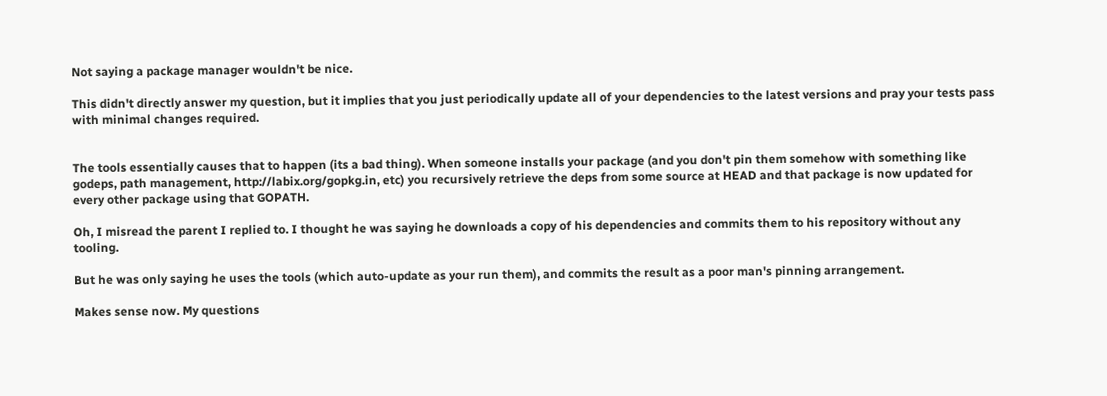Not saying a package manager wouldn't be nice.

This didn't directly answer my question, but it implies that you just periodically update all of your dependencies to the latest versions and pray your tests pass with minimal changes required.


The tools essentially causes that to happen (its a bad thing). When someone installs your package (and you don't pin them somehow with something like godeps, path management, http://labix.org/gopkg.in, etc) you recursively retrieve the deps from some source at HEAD and that package is now updated for every other package using that GOPATH.

Oh, I misread the parent I replied to. I thought he was saying he downloads a copy of his dependencies and commits them to his repository without any tooling.

But he was only saying he uses the tools (which auto-update as your run them), and commits the result as a poor man's pinning arrangement.

Makes sense now. My questions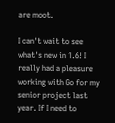are moot.

I can't wait to see what's new in 1.6! I really had a pleasure working with Go for my senior project last year. If I need to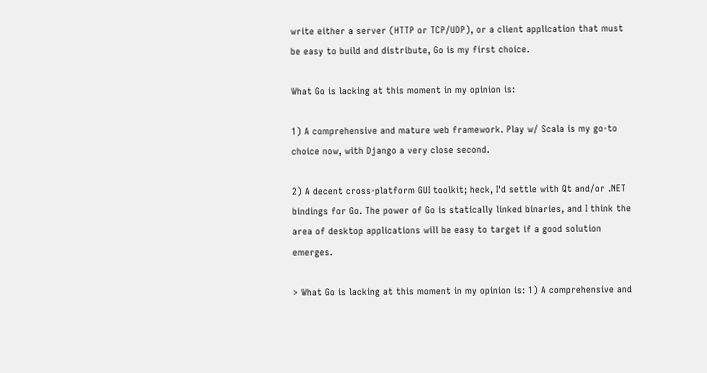write either a server (HTTP or TCP/UDP), or a client application that must be easy to build and distribute, Go is my first choice.

What Go is lacking at this moment in my opinion is:

1) A comprehensive and mature web framework. Play w/ Scala is my go-to choice now, with Django a very close second.

2) A decent cross-platform GUI toolkit; heck, I'd settle with Qt and/or .NET bindings for Go. The power of Go is statically linked binaries, and I think the area of desktop applications will be easy to target if a good solution emerges.

> What Go is lacking at this moment in my opinion is: 1) A comprehensive and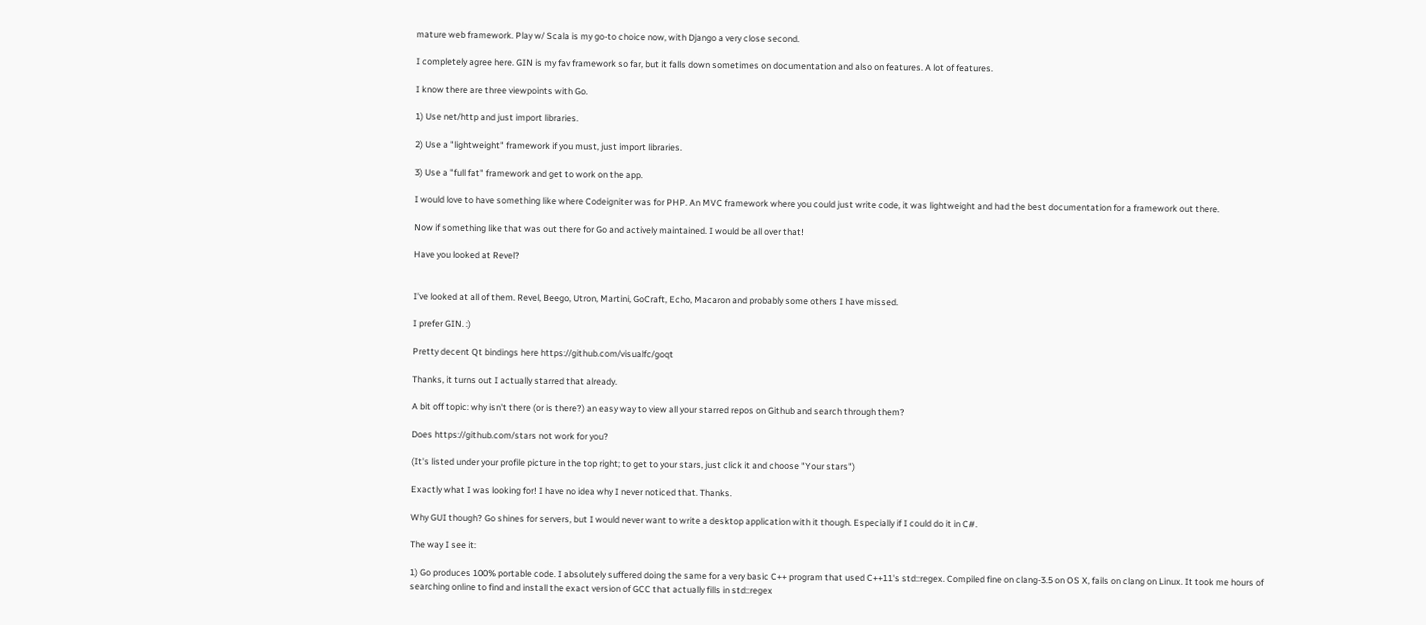mature web framework. Play w/ Scala is my go-to choice now, with Django a very close second.

I completely agree here. GIN is my fav framework so far, but it falls down sometimes on documentation and also on features. A lot of features.

I know there are three viewpoints with Go.

1) Use net/http and just import libraries.

2) Use a "lightweight" framework if you must, just import libraries.

3) Use a "full fat" framework and get to work on the app.

I would love to have something like where Codeigniter was for PHP. An MVC framework where you could just write code, it was lightweight and had the best documentation for a framework out there.

Now if something like that was out there for Go and actively maintained. I would be all over that!

Have you looked at Revel?


I've looked at all of them. Revel, Beego, Utron, Martini, GoCraft, Echo, Macaron and probably some others I have missed.

I prefer GIN. :)

Pretty decent Qt bindings here https://github.com/visualfc/goqt

Thanks, it turns out I actually starred that already.

A bit off topic: why isn't there (or is there?) an easy way to view all your starred repos on Github and search through them?

Does https://github.com/stars not work for you?

(It's listed under your profile picture in the top right; to get to your stars, just click it and choose "Your stars")

Exactly what I was looking for! I have no idea why I never noticed that. Thanks.

Why GUI though? Go shines for servers, but I would never want to write a desktop application with it though. Especially if I could do it in C#.

The way I see it:

1) Go produces 100% portable code. I absolutely suffered doing the same for a very basic C++ program that used C++11's std::regex. Compiled fine on clang-3.5 on OS X, fails on clang on Linux. It took me hours of searching online to find and install the exact version of GCC that actually fills in std::regex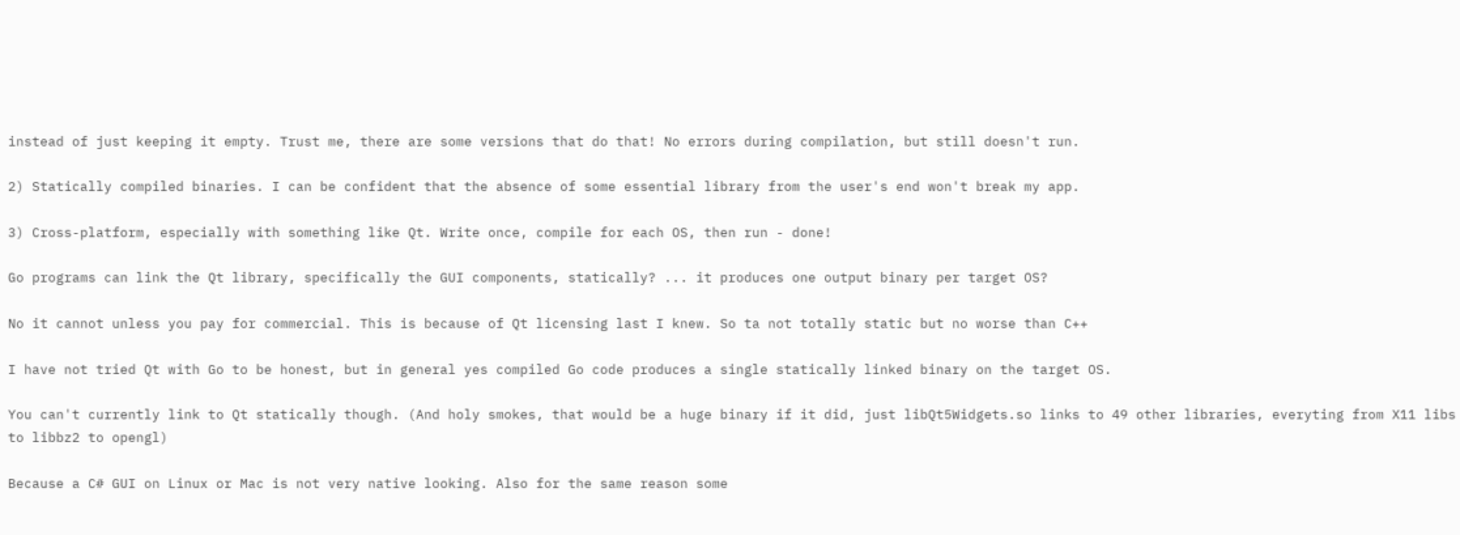instead of just keeping it empty. Trust me, there are some versions that do that! No errors during compilation, but still doesn't run.

2) Statically compiled binaries. I can be confident that the absence of some essential library from the user's end won't break my app.

3) Cross-platform, especially with something like Qt. Write once, compile for each OS, then run - done!

Go programs can link the Qt library, specifically the GUI components, statically? ... it produces one output binary per target OS?

No it cannot unless you pay for commercial. This is because of Qt licensing last I knew. So ta not totally static but no worse than C++

I have not tried Qt with Go to be honest, but in general yes compiled Go code produces a single statically linked binary on the target OS.

You can't currently link to Qt statically though. (And holy smokes, that would be a huge binary if it did, just libQt5Widgets.so links to 49 other libraries, everyting from X11 libs to libbz2 to opengl)

Because a C# GUI on Linux or Mac is not very native looking. Also for the same reason some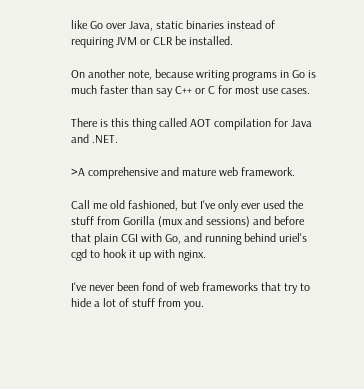like Go over Java, static binaries instead of requiring JVM or CLR be installed.

On another note, because writing programs in Go is much faster than say C++ or C for most use cases.

There is this thing called AOT compilation for Java and .NET.

>A comprehensive and mature web framework.

Call me old fashioned, but I've only ever used the stuff from Gorilla (mux and sessions) and before that plain CGI with Go, and running behind uriel's cgd to hook it up with nginx.

I've never been fond of web frameworks that try to hide a lot of stuff from you.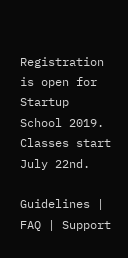Registration is open for Startup School 2019. Classes start July 22nd.

Guidelines | FAQ | Support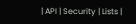| API | Security | Lists |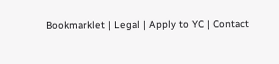Bookmarklet | Legal | Apply to YC | Contact